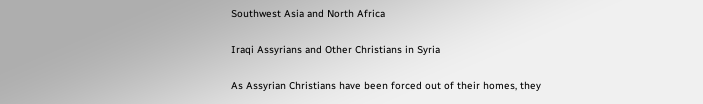Southwest Asia and North Africa

Iraqi Assyrians and Other Christians in Syria

As Assyrian Christians have been forced out of their homes, they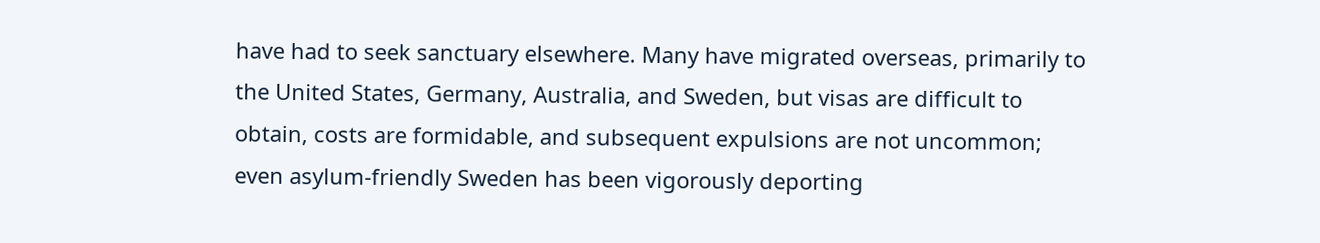have had to seek sanctuary elsewhere. Many have migrated overseas, primarily to the United States, Germany, Australia, and Sweden, but visas are difficult to obtain, costs are formidable, and subsequent expulsions are not uncommon; even asylum-friendly Sweden has been vigorously deporting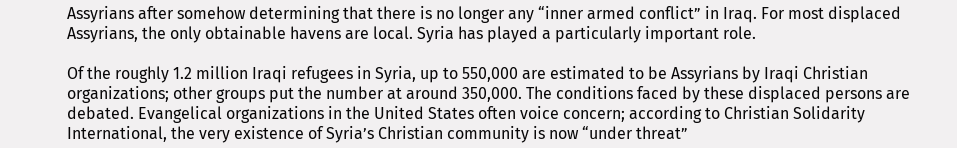Assyrians after somehow determining that there is no longer any “inner armed conflict” in Iraq. For most displaced Assyrians, the only obtainable havens are local. Syria has played a particularly important role.

Of the roughly 1.2 million Iraqi refugees in Syria, up to 550,000 are estimated to be Assyrians by Iraqi Christian organizations; other groups put the number at around 350,000. The conditions faced by these displaced persons are debated. Evangelical organizations in the United States often voice concern; according to Christian Solidarity International, the very existence of Syria’s Christian community is now “under threat”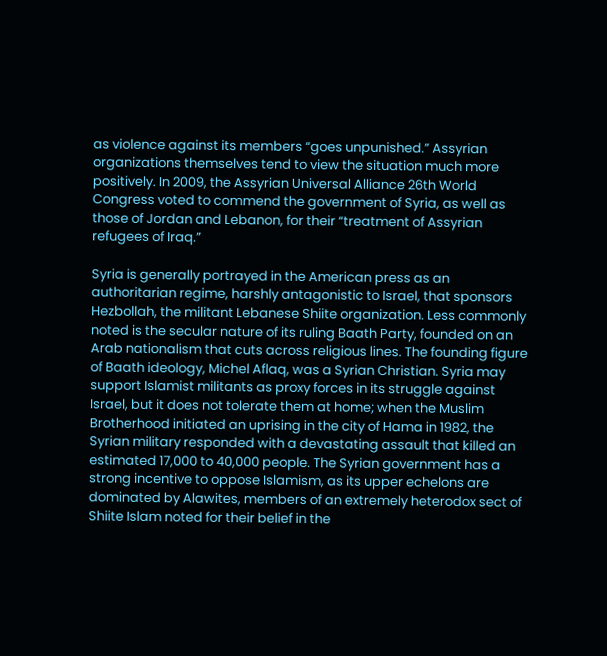as violence against its members “goes unpunished.” Assyrian organizations themselves tend to view the situation much more positively. In 2009, the Assyrian Universal Alliance 26th World Congress voted to commend the government of Syria, as well as those of Jordan and Lebanon, for their “treatment of Assyrian refugees of Iraq.”

Syria is generally portrayed in the American press as an authoritarian regime, harshly antagonistic to Israel, that sponsors Hezbollah, the militant Lebanese Shiite organization. Less commonly noted is the secular nature of its ruling Baath Party, founded on an Arab nationalism that cuts across religious lines. The founding figure of Baath ideology, Michel Aflaq, was a Syrian Christian. Syria may support Islamist militants as proxy forces in its struggle against Israel, but it does not tolerate them at home; when the Muslim Brotherhood initiated an uprising in the city of Hama in 1982, the Syrian military responded with a devastating assault that killed an estimated 17,000 to 40,000 people. The Syrian government has a strong incentive to oppose Islamism, as its upper echelons are dominated by Alawites, members of an extremely heterodox sect of Shiite Islam noted for their belief in the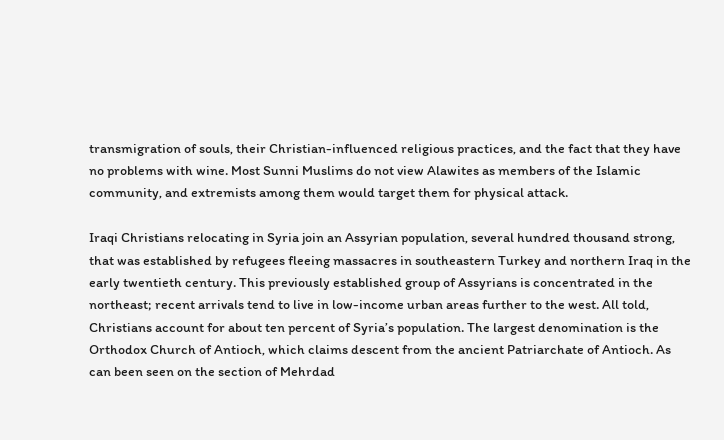transmigration of souls, their Christian-influenced religious practices, and the fact that they have no problems with wine. Most Sunni Muslims do not view Alawites as members of the Islamic community, and extremists among them would target them for physical attack.

Iraqi Christians relocating in Syria join an Assyrian population, several hundred thousand strong, that was established by refugees fleeing massacres in southeastern Turkey and northern Iraq in the early twentieth century. This previously established group of Assyrians is concentrated in the northeast; recent arrivals tend to live in low-income urban areas further to the west. All told, Christians account for about ten percent of Syria’s population. The largest denomination is the Orthodox Church of Antioch, which claims descent from the ancient Patriarchate of Antioch. As can been seen on the section of Mehrdad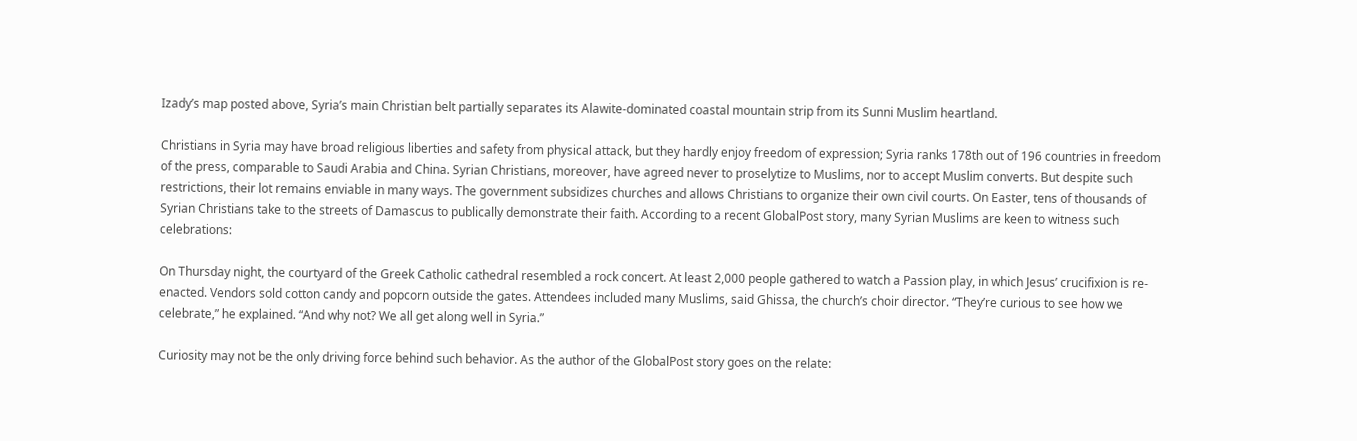Izady’s map posted above, Syria’s main Christian belt partially separates its Alawite-dominated coastal mountain strip from its Sunni Muslim heartland.

Christians in Syria may have broad religious liberties and safety from physical attack, but they hardly enjoy freedom of expression; Syria ranks 178th out of 196 countries in freedom of the press, comparable to Saudi Arabia and China. Syrian Christians, moreover, have agreed never to proselytize to Muslims, nor to accept Muslim converts. But despite such restrictions, their lot remains enviable in many ways. The government subsidizes churches and allows Christians to organize their own civil courts. On Easter, tens of thousands of Syrian Christians take to the streets of Damascus to publically demonstrate their faith. According to a recent GlobalPost story, many Syrian Muslims are keen to witness such celebrations:

On Thursday night, the courtyard of the Greek Catholic cathedral resembled a rock concert. At least 2,000 people gathered to watch a Passion play, in which Jesus’ crucifixion is re-enacted. Vendors sold cotton candy and popcorn outside the gates. Attendees included many Muslims, said Ghissa, the church’s choir director. “They’re curious to see how we celebrate,” he explained. “And why not? We all get along well in Syria.”

Curiosity may not be the only driving force behind such behavior. As the author of the GlobalPost story goes on the relate: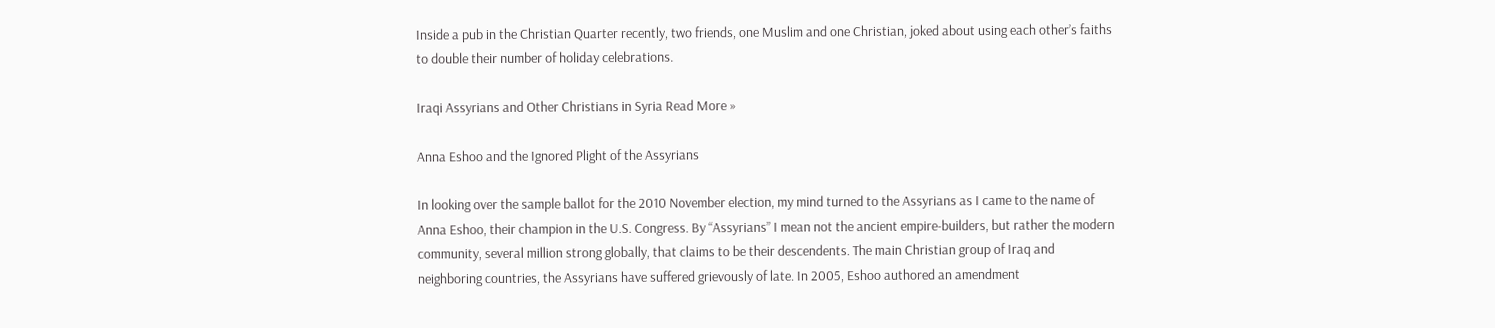Inside a pub in the Christian Quarter recently, two friends, one Muslim and one Christian, joked about using each other’s faiths to double their number of holiday celebrations.

Iraqi Assyrians and Other Christians in Syria Read More »

Anna Eshoo and the Ignored Plight of the Assyrians

In looking over the sample ballot for the 2010 November election, my mind turned to the Assyrians as I came to the name of Anna Eshoo, their champion in the U.S. Congress. By “Assyrians” I mean not the ancient empire-builders, but rather the modern community, several million strong globally, that claims to be their descendents. The main Christian group of Iraq and neighboring countries, the Assyrians have suffered grievously of late. In 2005, Eshoo authored an amendment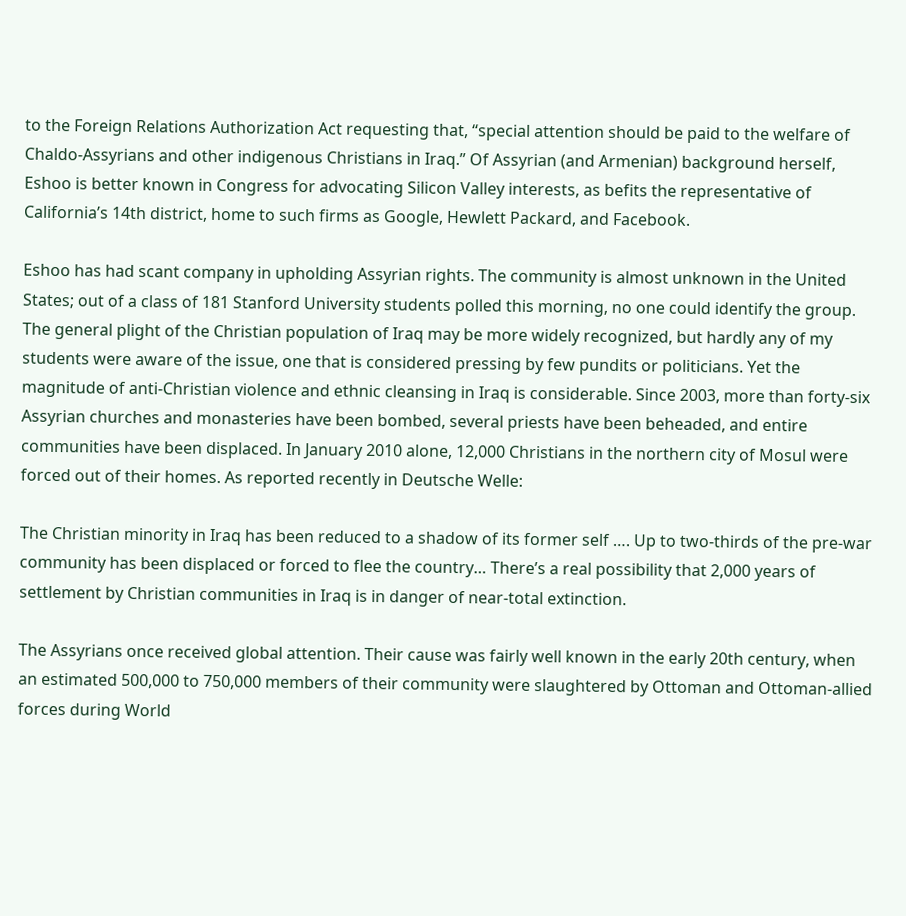to the Foreign Relations Authorization Act requesting that, “special attention should be paid to the welfare of Chaldo-Assyrians and other indigenous Christians in Iraq.” Of Assyrian (and Armenian) background herself, Eshoo is better known in Congress for advocating Silicon Valley interests, as befits the representative of California’s 14th district, home to such firms as Google, Hewlett Packard, and Facebook.

Eshoo has had scant company in upholding Assyrian rights. The community is almost unknown in the United States; out of a class of 181 Stanford University students polled this morning, no one could identify the group. The general plight of the Christian population of Iraq may be more widely recognized, but hardly any of my students were aware of the issue, one that is considered pressing by few pundits or politicians. Yet the magnitude of anti-Christian violence and ethnic cleansing in Iraq is considerable. Since 2003, more than forty-six Assyrian churches and monasteries have been bombed, several priests have been beheaded, and entire communities have been displaced. In January 2010 alone, 12,000 Christians in the northern city of Mosul were forced out of their homes. As reported recently in Deutsche Welle:

The Christian minority in Iraq has been reduced to a shadow of its former self …. Up to two-thirds of the pre-war community has been displaced or forced to flee the country… There’s a real possibility that 2,000 years of settlement by Christian communities in Iraq is in danger of near-total extinction.

The Assyrians once received global attention. Their cause was fairly well known in the early 20th century, when an estimated 500,000 to 750,000 members of their community were slaughtered by Ottoman and Ottoman-allied forces during World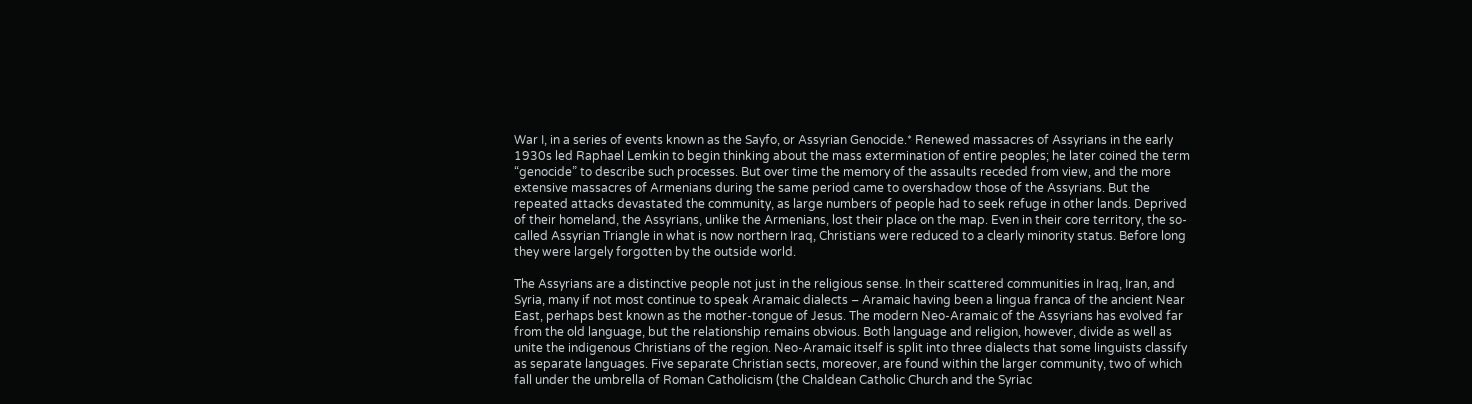War I, in a series of events known as the Sayfo, or Assyrian Genocide.* Renewed massacres of Assyrians in the early 1930s led Raphael Lemkin to begin thinking about the mass extermination of entire peoples; he later coined the term “genocide” to describe such processes. But over time the memory of the assaults receded from view, and the more extensive massacres of Armenians during the same period came to overshadow those of the Assyrians. But the repeated attacks devastated the community, as large numbers of people had to seek refuge in other lands. Deprived of their homeland, the Assyrians, unlike the Armenians, lost their place on the map. Even in their core territory, the so-called Assyrian Triangle in what is now northern Iraq, Christians were reduced to a clearly minority status. Before long they were largely forgotten by the outside world.

The Assyrians are a distinctive people not just in the religious sense. In their scattered communities in Iraq, Iran, and Syria, many if not most continue to speak Aramaic dialects – Aramaic having been a lingua franca of the ancient Near East, perhaps best known as the mother-tongue of Jesus. The modern Neo-Aramaic of the Assyrians has evolved far from the old language, but the relationship remains obvious. Both language and religion, however, divide as well as unite the indigenous Christians of the region. Neo-Aramaic itself is split into three dialects that some linguists classify as separate languages. Five separate Christian sects, moreover, are found within the larger community, two of which fall under the umbrella of Roman Catholicism (the Chaldean Catholic Church and the Syriac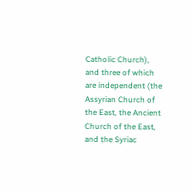Catholic Church), and three of which are independent (the Assyrian Church of the East, the Ancient Church of the East, and the Syriac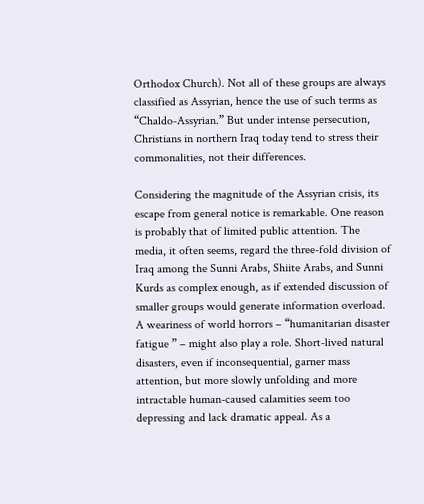Orthodox Church). Not all of these groups are always classified as Assyrian, hence the use of such terms as “Chaldo-Assyrian.” But under intense persecution, Christians in northern Iraq today tend to stress their commonalities, not their differences.

Considering the magnitude of the Assyrian crisis, its escape from general notice is remarkable. One reason is probably that of limited public attention. The media, it often seems, regard the three-fold division of Iraq among the Sunni Arabs, Shiite Arabs, and Sunni Kurds as complex enough, as if extended discussion of smaller groups would generate information overload. A weariness of world horrors – “humanitarian disaster fatigue ” – might also play a role. Short-lived natural disasters, even if inconsequential, garner mass attention, but more slowly unfolding and more intractable human-caused calamities seem too depressing and lack dramatic appeal. As a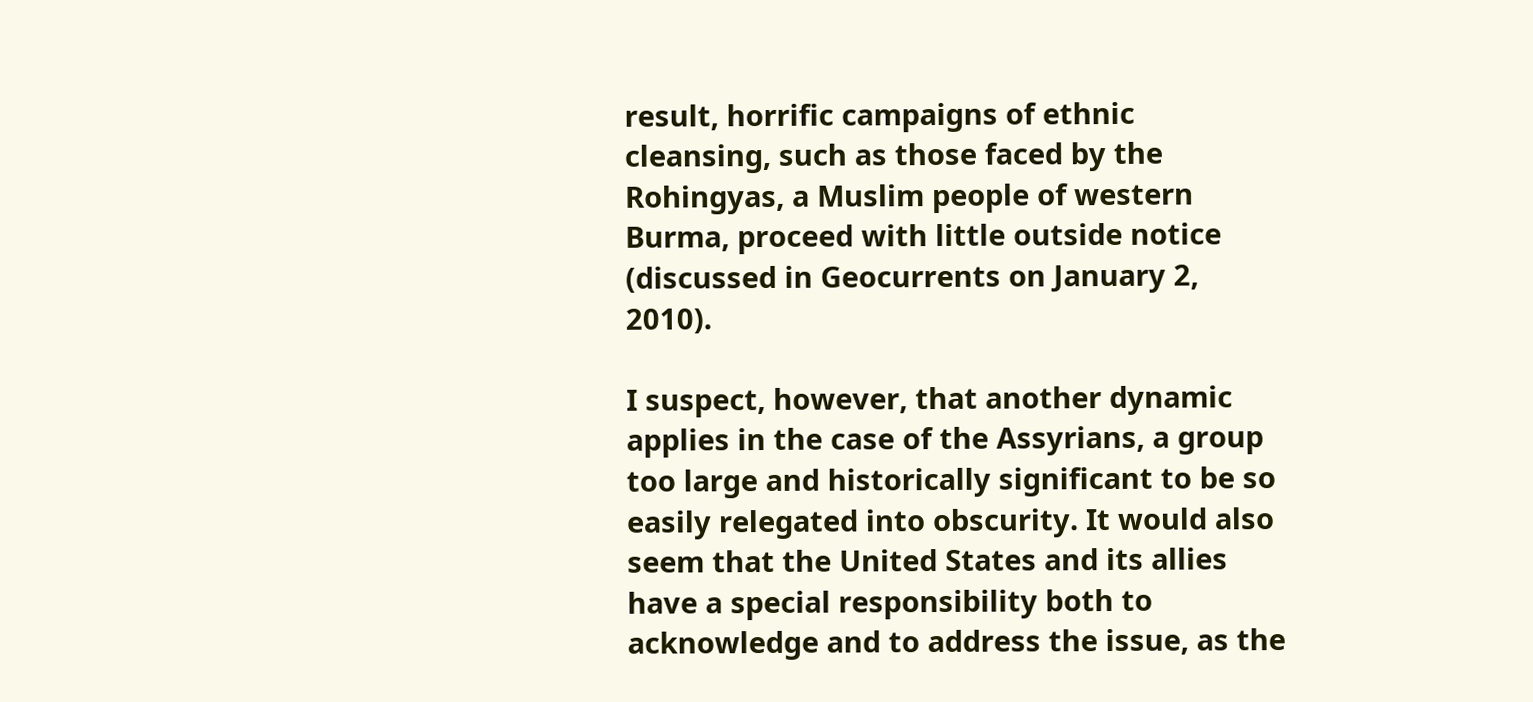result, horrific campaigns of ethnic cleansing, such as those faced by the Rohingyas, a Muslim people of western Burma, proceed with little outside notice (discussed in Geocurrents on January 2, 2010).

I suspect, however, that another dynamic applies in the case of the Assyrians, a group too large and historically significant to be so easily relegated into obscurity. It would also seem that the United States and its allies have a special responsibility both to acknowledge and to address the issue, as the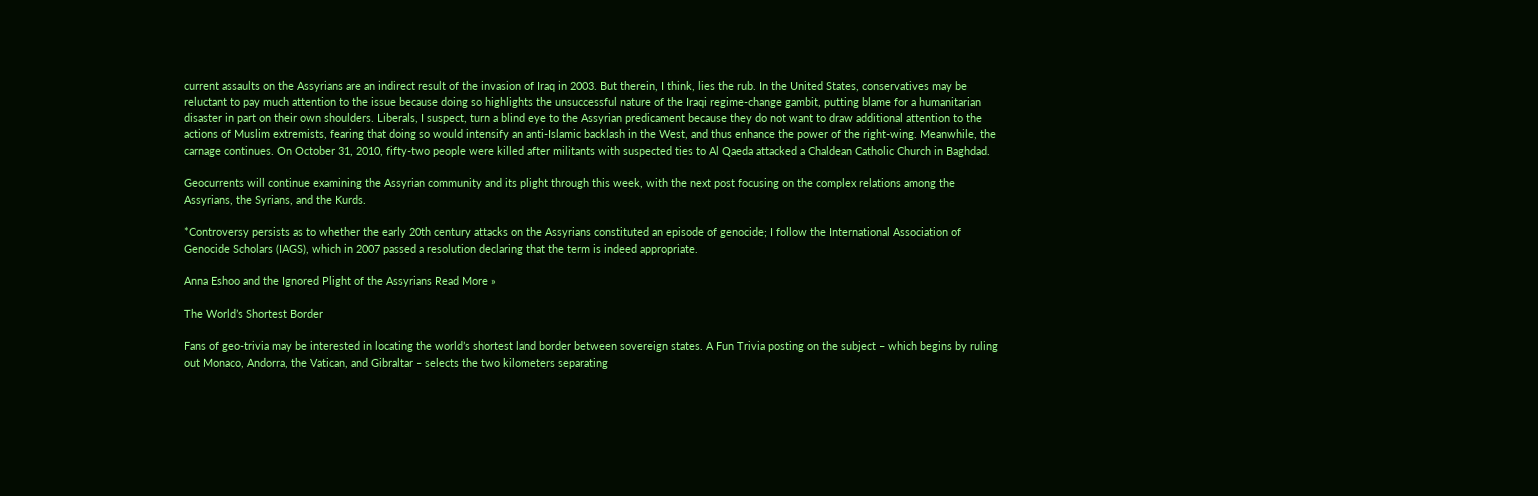current assaults on the Assyrians are an indirect result of the invasion of Iraq in 2003. But therein, I think, lies the rub. In the United States, conservatives may be reluctant to pay much attention to the issue because doing so highlights the unsuccessful nature of the Iraqi regime-change gambit, putting blame for a humanitarian disaster in part on their own shoulders. Liberals, I suspect, turn a blind eye to the Assyrian predicament because they do not want to draw additional attention to the actions of Muslim extremists, fearing that doing so would intensify an anti-Islamic backlash in the West, and thus enhance the power of the right-wing. Meanwhile, the carnage continues. On October 31, 2010, fifty-two people were killed after militants with suspected ties to Al Qaeda attacked a Chaldean Catholic Church in Baghdad.

Geocurrents will continue examining the Assyrian community and its plight through this week, with the next post focusing on the complex relations among the Assyrians, the Syrians, and the Kurds.

*Controversy persists as to whether the early 20th century attacks on the Assyrians constituted an episode of genocide; I follow the International Association of Genocide Scholars (IAGS), which in 2007 passed a resolution declaring that the term is indeed appropriate.

Anna Eshoo and the Ignored Plight of the Assyrians Read More »

The World’s Shortest Border

Fans of geo-trivia may be interested in locating the world’s shortest land border between sovereign states. A Fun Trivia posting on the subject – which begins by ruling out Monaco, Andorra, the Vatican, and Gibraltar – selects the two kilometers separating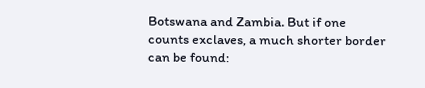Botswana and Zambia. But if one counts exclaves, a much shorter border can be found: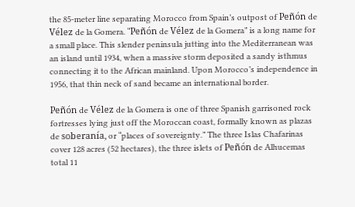the 85-meter line separating Morocco from Spain’s outpost of Peñón de Vélez de la Gomera. “Peñón de Vélez de la Gomera” is a long name for a small place. This slender peninsula jutting into the Mediterranean was an island until 1934, when a massive storm deposited a sandy isthmus connecting it to the African mainland. Upon Morocco’s independence in 1956, that thin neck of sand became an international border.

Peñón de Vélez de la Gomera is one of three Spanish garrisoned rock fortresses lying just off the Moroccan coast, formally known as plazas de soberanía, or “places of sovereignty.” The three Islas Chafarinas cover 128 acres (52 hectares), the three islets of Peñón de Alhucemas total 11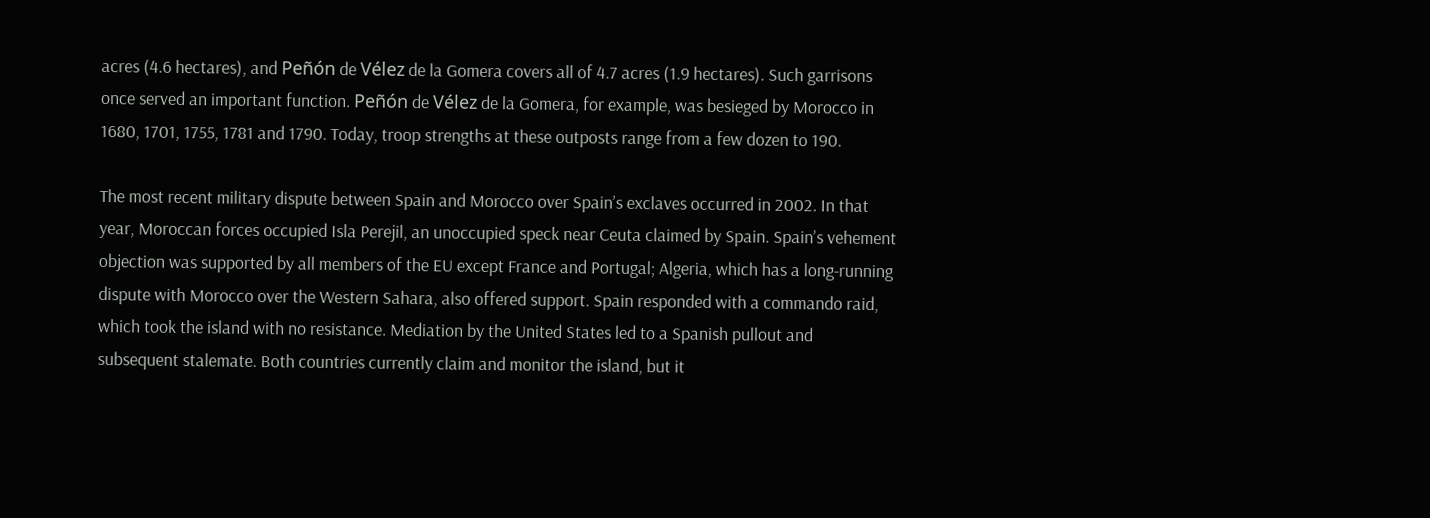acres (4.6 hectares), and Peñón de Vélez de la Gomera covers all of 4.7 acres (1.9 hectares). Such garrisons once served an important function. Peñón de Vélez de la Gomera, for example, was besieged by Morocco in 1680, 1701, 1755, 1781 and 1790. Today, troop strengths at these outposts range from a few dozen to 190.

The most recent military dispute between Spain and Morocco over Spain’s exclaves occurred in 2002. In that year, Moroccan forces occupied Isla Perejil, an unoccupied speck near Ceuta claimed by Spain. Spain’s vehement objection was supported by all members of the EU except France and Portugal; Algeria, which has a long-running dispute with Morocco over the Western Sahara, also offered support. Spain responded with a commando raid, which took the island with no resistance. Mediation by the United States led to a Spanish pullout and subsequent stalemate. Both countries currently claim and monitor the island, but it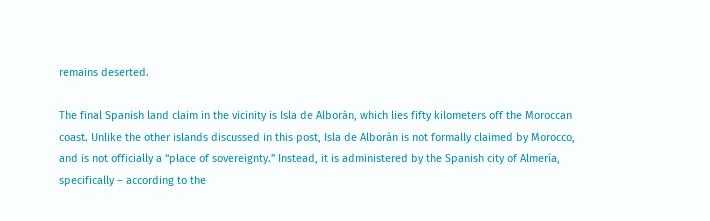remains deserted.

The final Spanish land claim in the vicinity is Isla de Alborán, which lies fifty kilometers off the Moroccan coast. Unlike the other islands discussed in this post, Isla de Alborán is not formally claimed by Morocco, and is not officially a “place of sovereignty.” Instead, it is administered by the Spanish city of Almería, specifically – according to the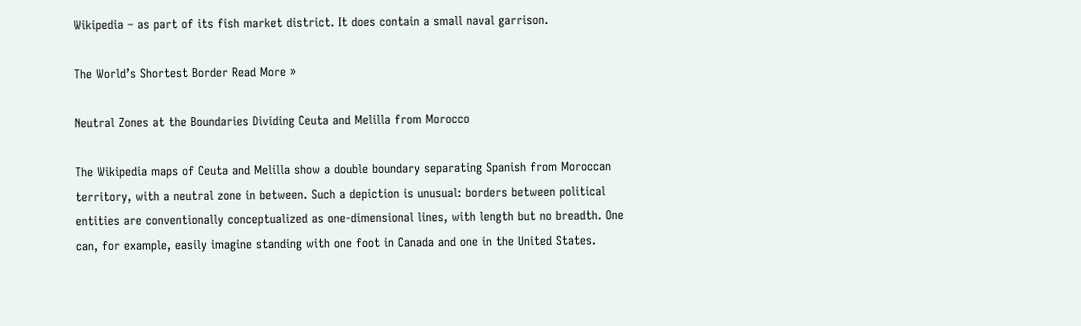Wikipedia – as part of its fish market district. It does contain a small naval garrison.

The World’s Shortest Border Read More »

Neutral Zones at the Boundaries Dividing Ceuta and Melilla from Morocco

The Wikipedia maps of Ceuta and Melilla show a double boundary separating Spanish from Moroccan territory, with a neutral zone in between. Such a depiction is unusual: borders between political entities are conventionally conceptualized as one-dimensional lines, with length but no breadth. One can, for example, easily imagine standing with one foot in Canada and one in the United States.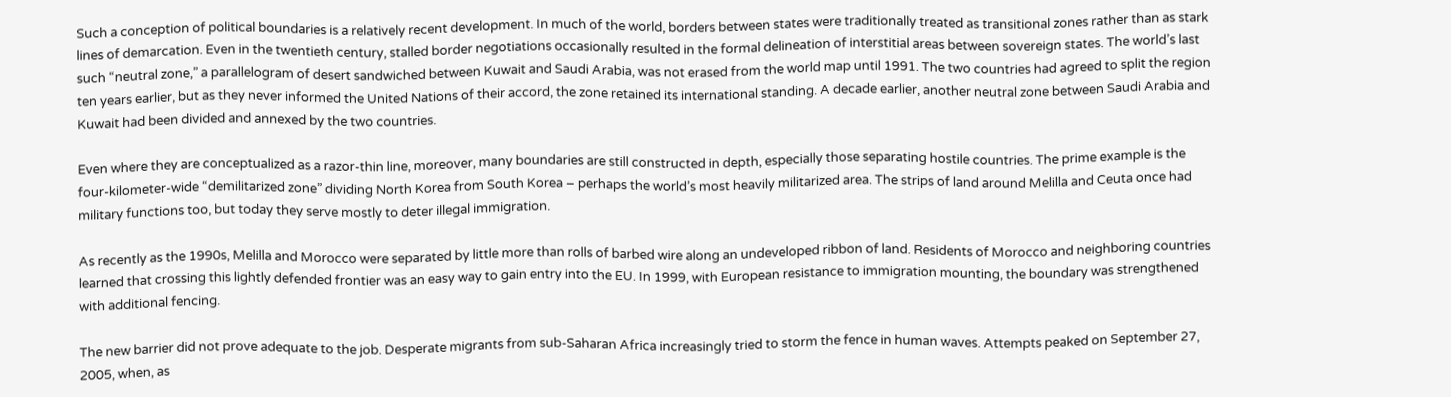Such a conception of political boundaries is a relatively recent development. In much of the world, borders between states were traditionally treated as transitional zones rather than as stark lines of demarcation. Even in the twentieth century, stalled border negotiations occasionally resulted in the formal delineation of interstitial areas between sovereign states. The world’s last such “neutral zone,” a parallelogram of desert sandwiched between Kuwait and Saudi Arabia, was not erased from the world map until 1991. The two countries had agreed to split the region ten years earlier, but as they never informed the United Nations of their accord, the zone retained its international standing. A decade earlier, another neutral zone between Saudi Arabia and Kuwait had been divided and annexed by the two countries.

Even where they are conceptualized as a razor-thin line, moreover, many boundaries are still constructed in depth, especially those separating hostile countries. The prime example is the four-kilometer-wide “demilitarized zone” dividing North Korea from South Korea – perhaps the world’s most heavily militarized area. The strips of land around Melilla and Ceuta once had military functions too, but today they serve mostly to deter illegal immigration.

As recently as the 1990s, Melilla and Morocco were separated by little more than rolls of barbed wire along an undeveloped ribbon of land. Residents of Morocco and neighboring countries learned that crossing this lightly defended frontier was an easy way to gain entry into the EU. In 1999, with European resistance to immigration mounting, the boundary was strengthened with additional fencing.

The new barrier did not prove adequate to the job. Desperate migrants from sub-Saharan Africa increasingly tried to storm the fence in human waves. Attempts peaked on September 27, 2005, when, as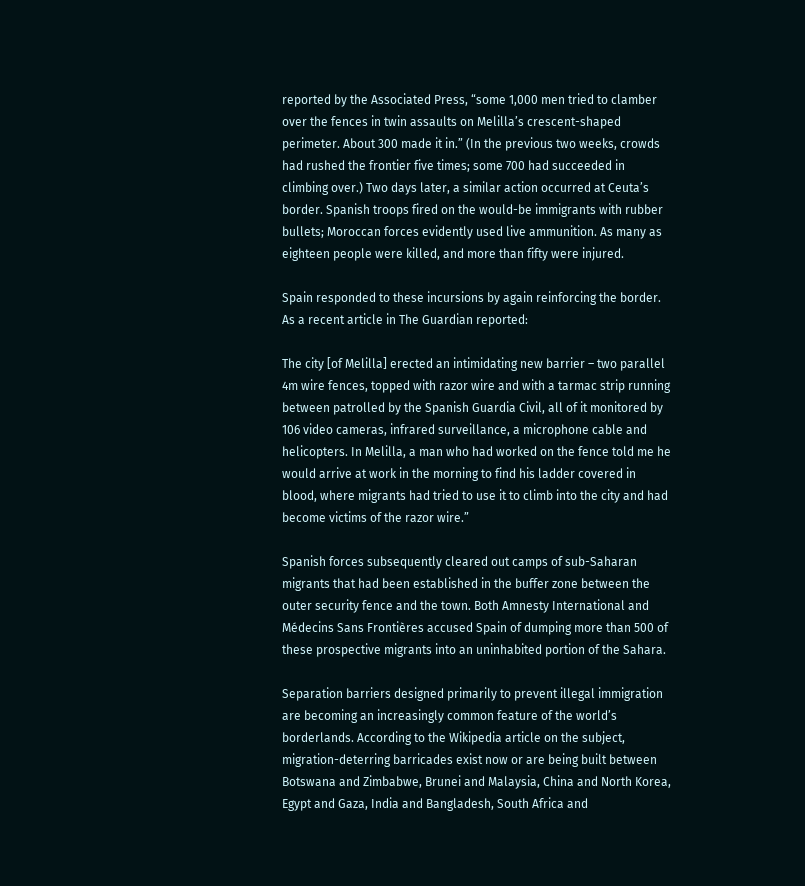reported by the Associated Press, “some 1,000 men tried to clamber over the fences in twin assaults on Melilla’s crescent-shaped perimeter. About 300 made it in.” (In the previous two weeks, crowds had rushed the frontier five times; some 700 had succeeded in climbing over.) Two days later, a similar action occurred at Ceuta’s border. Spanish troops fired on the would-be immigrants with rubber bullets; Moroccan forces evidently used live ammunition. As many as eighteen people were killed, and more than fifty were injured.

Spain responded to these incursions by again reinforcing the border. As a recent article in The Guardian reported:

The city [of Melilla] erected an intimidating new barrier – two parallel 4m wire fences, topped with razor wire and with a tarmac strip running between patrolled by the Spanish Guardia Civil, all of it monitored by 106 video cameras, infrared surveillance, a microphone cable and helicopters. In Melilla, a man who had worked on the fence told me he would arrive at work in the morning to find his ladder covered in blood, where migrants had tried to use it to climb into the city and had become victims of the razor wire.”

Spanish forces subsequently cleared out camps of sub-Saharan migrants that had been established in the buffer zone between the outer security fence and the town. Both Amnesty International and Médecins Sans Frontières accused Spain of dumping more than 500 of these prospective migrants into an uninhabited portion of the Sahara.

Separation barriers designed primarily to prevent illegal immigration are becoming an increasingly common feature of the world’s borderlands. According to the Wikipedia article on the subject, migration-deterring barricades exist now or are being built between Botswana and Zimbabwe, Brunei and Malaysia, China and North Korea, Egypt and Gaza, India and Bangladesh, South Africa and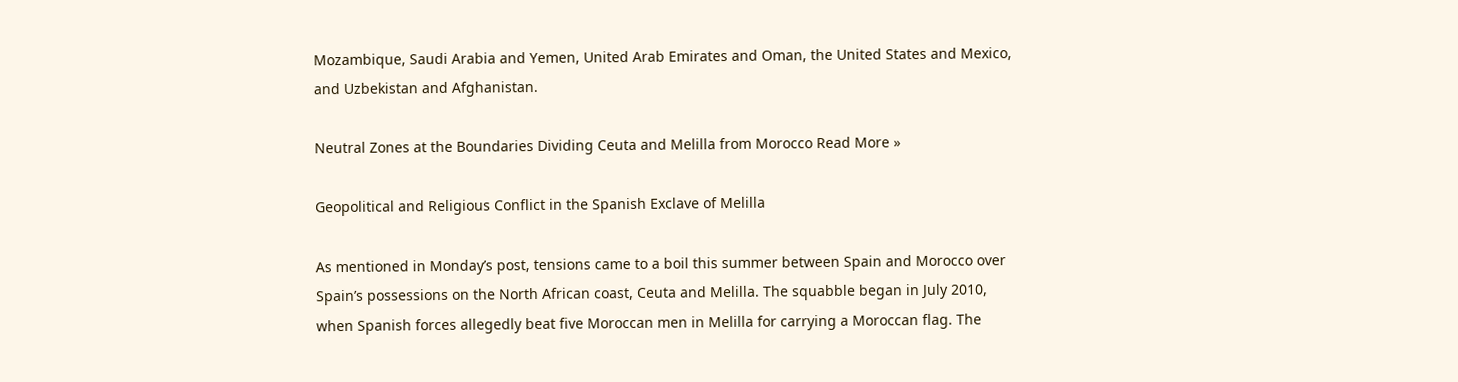Mozambique, Saudi Arabia and Yemen, United Arab Emirates and Oman, the United States and Mexico, and Uzbekistan and Afghanistan.

Neutral Zones at the Boundaries Dividing Ceuta and Melilla from Morocco Read More »

Geopolitical and Religious Conflict in the Spanish Exclave of Melilla

As mentioned in Monday’s post, tensions came to a boil this summer between Spain and Morocco over Spain’s possessions on the North African coast, Ceuta and Melilla. The squabble began in July 2010, when Spanish forces allegedly beat five Moroccan men in Melilla for carrying a Moroccan flag. The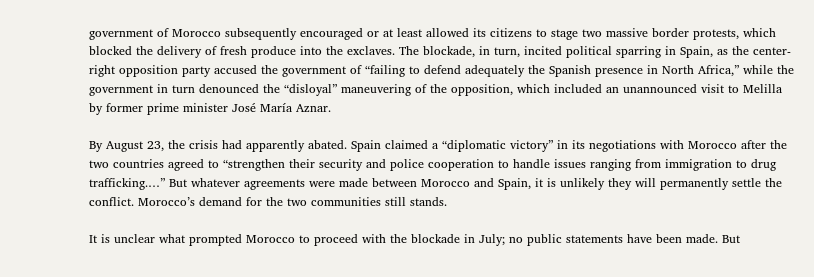government of Morocco subsequently encouraged or at least allowed its citizens to stage two massive border protests, which blocked the delivery of fresh produce into the exclaves. The blockade, in turn, incited political sparring in Spain, as the center-right opposition party accused the government of “failing to defend adequately the Spanish presence in North Africa,” while the government in turn denounced the “disloyal” maneuvering of the opposition, which included an unannounced visit to Melilla by former prime minister José María Aznar.

By August 23, the crisis had apparently abated. Spain claimed a “diplomatic victory” in its negotiations with Morocco after the two countries agreed to “strengthen their security and police cooperation to handle issues ranging from immigration to drug trafficking.…” But whatever agreements were made between Morocco and Spain, it is unlikely they will permanently settle the conflict. Morocco’s demand for the two communities still stands.

It is unclear what prompted Morocco to proceed with the blockade in July; no public statements have been made. But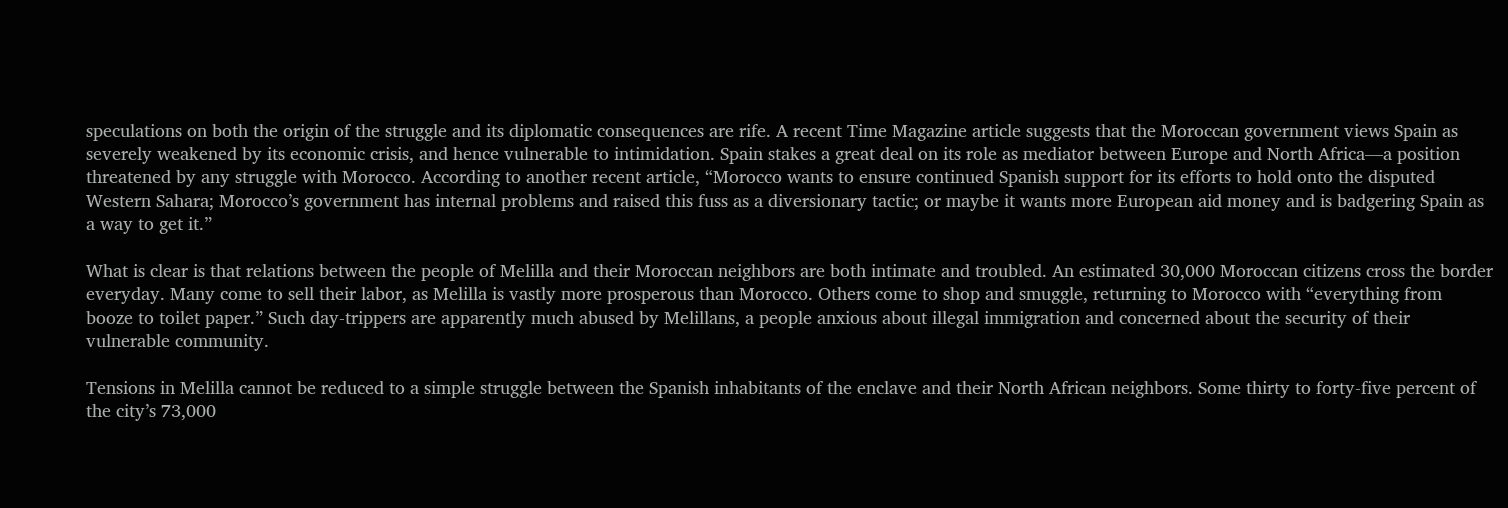speculations on both the origin of the struggle and its diplomatic consequences are rife. A recent Time Magazine article suggests that the Moroccan government views Spain as severely weakened by its economic crisis, and hence vulnerable to intimidation. Spain stakes a great deal on its role as mediator between Europe and North Africa—a position threatened by any struggle with Morocco. According to another recent article, “Morocco wants to ensure continued Spanish support for its efforts to hold onto the disputed Western Sahara; Morocco’s government has internal problems and raised this fuss as a diversionary tactic; or maybe it wants more European aid money and is badgering Spain as a way to get it.”

What is clear is that relations between the people of Melilla and their Moroccan neighbors are both intimate and troubled. An estimated 30,000 Moroccan citizens cross the border everyday. Many come to sell their labor, as Melilla is vastly more prosperous than Morocco. Others come to shop and smuggle, returning to Morocco with “everything from booze to toilet paper.” Such day-trippers are apparently much abused by Melillans, a people anxious about illegal immigration and concerned about the security of their vulnerable community.

Tensions in Melilla cannot be reduced to a simple struggle between the Spanish inhabitants of the enclave and their North African neighbors. Some thirty to forty-five percent of the city’s 73,000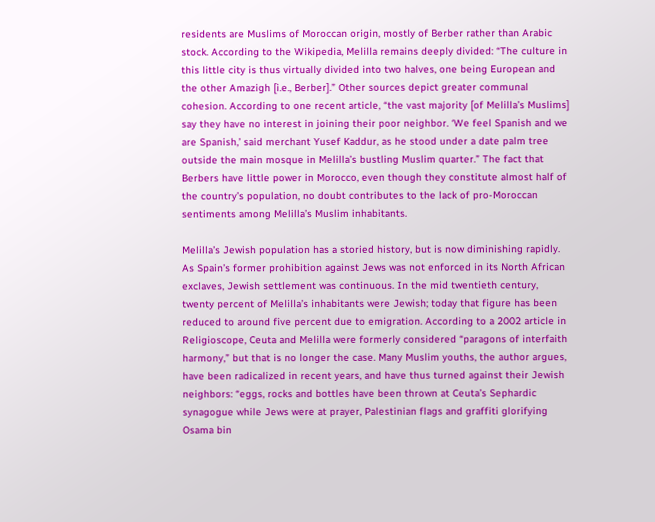residents are Muslims of Moroccan origin, mostly of Berber rather than Arabic stock. According to the Wikipedia, Melilla remains deeply divided: “The culture in this little city is thus virtually divided into two halves, one being European and the other Amazigh [i.e., Berber].” Other sources depict greater communal cohesion. According to one recent article, “the vast majority [of Melilla’s Muslims] say they have no interest in joining their poor neighbor. ‘We feel Spanish and we are Spanish,’ said merchant Yusef Kaddur, as he stood under a date palm tree outside the main mosque in Melilla’s bustling Muslim quarter.” The fact that Berbers have little power in Morocco, even though they constitute almost half of the country’s population, no doubt contributes to the lack of pro-Moroccan sentiments among Melilla’s Muslim inhabitants.

Melilla’s Jewish population has a storied history, but is now diminishing rapidly. As Spain’s former prohibition against Jews was not enforced in its North African exclaves, Jewish settlement was continuous. In the mid twentieth century, twenty percent of Melilla’s inhabitants were Jewish; today that figure has been reduced to around five percent due to emigration. According to a 2002 article in Religioscope, Ceuta and Melilla were formerly considered “paragons of interfaith harmony,” but that is no longer the case. Many Muslim youths, the author argues, have been radicalized in recent years, and have thus turned against their Jewish neighbors: “eggs, rocks and bottles have been thrown at Ceuta’s Sephardic synagogue while Jews were at prayer, Palestinian flags and graffiti glorifying Osama bin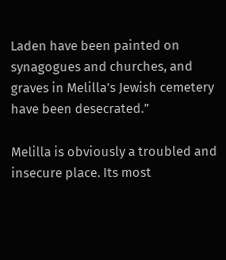Laden have been painted on synagogues and churches, and graves in Melilla’s Jewish cemetery have been desecrated.”

Melilla is obviously a troubled and insecure place. Its most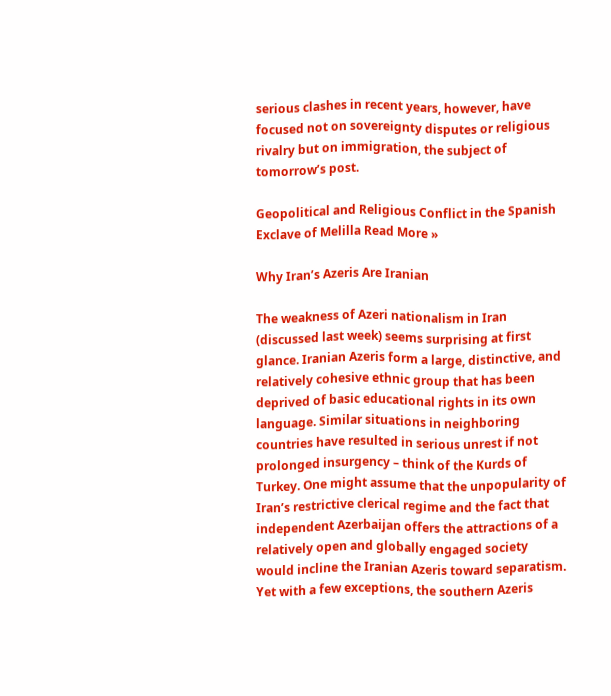serious clashes in recent years, however, have focused not on sovereignty disputes or religious rivalry but on immigration, the subject of tomorrow’s post.

Geopolitical and Religious Conflict in the Spanish Exclave of Melilla Read More »

Why Iran’s Azeris Are Iranian

The weakness of Azeri nationalism in Iran (discussed last week) seems surprising at first glance. Iranian Azeris form a large, distinctive, and relatively cohesive ethnic group that has been deprived of basic educational rights in its own language. Similar situations in neighboring countries have resulted in serious unrest if not prolonged insurgency – think of the Kurds of Turkey. One might assume that the unpopularity of Iran’s restrictive clerical regime and the fact that independent Azerbaijan offers the attractions of a relatively open and globally engaged society would incline the Iranian Azeris toward separatism. Yet with a few exceptions, the southern Azeris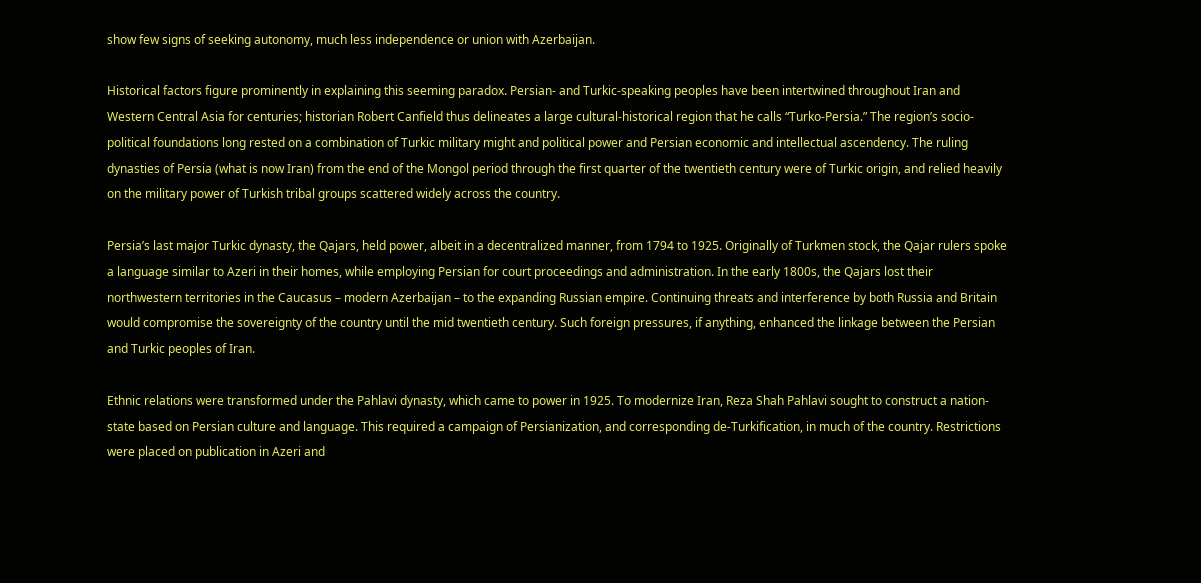show few signs of seeking autonomy, much less independence or union with Azerbaijan.

Historical factors figure prominently in explaining this seeming paradox. Persian- and Turkic-speaking peoples have been intertwined throughout Iran and Western Central Asia for centuries; historian Robert Canfield thus delineates a large cultural-historical region that he calls “Turko-Persia.” The region’s socio-political foundations long rested on a combination of Turkic military might and political power and Persian economic and intellectual ascendency. The ruling dynasties of Persia (what is now Iran) from the end of the Mongol period through the first quarter of the twentieth century were of Turkic origin, and relied heavily on the military power of Turkish tribal groups scattered widely across the country.

Persia’s last major Turkic dynasty, the Qajars, held power, albeit in a decentralized manner, from 1794 to 1925. Originally of Turkmen stock, the Qajar rulers spoke a language similar to Azeri in their homes, while employing Persian for court proceedings and administration. In the early 1800s, the Qajars lost their northwestern territories in the Caucasus – modern Azerbaijan – to the expanding Russian empire. Continuing threats and interference by both Russia and Britain would compromise the sovereignty of the country until the mid twentieth century. Such foreign pressures, if anything, enhanced the linkage between the Persian and Turkic peoples of Iran.

Ethnic relations were transformed under the Pahlavi dynasty, which came to power in 1925. To modernize Iran, Reza Shah Pahlavi sought to construct a nation-state based on Persian culture and language. This required a campaign of Persianization, and corresponding de-Turkification, in much of the country. Restrictions were placed on publication in Azeri and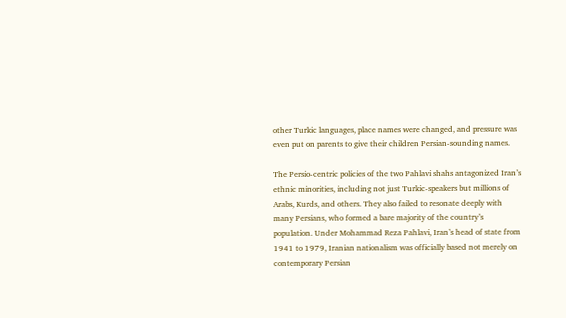other Turkic languages, place names were changed, and pressure was even put on parents to give their children Persian-sounding names.

The Persio-centric policies of the two Pahlavi shahs antagonized Iran’s ethnic minorities, including not just Turkic-speakers but millions of Arabs, Kurds, and others. They also failed to resonate deeply with many Persians, who formed a bare majority of the country’s population. Under Mohammad Reza Pahlavi, Iran’s head of state from 1941 to 1979, Iranian nationalism was officially based not merely on contemporary Persian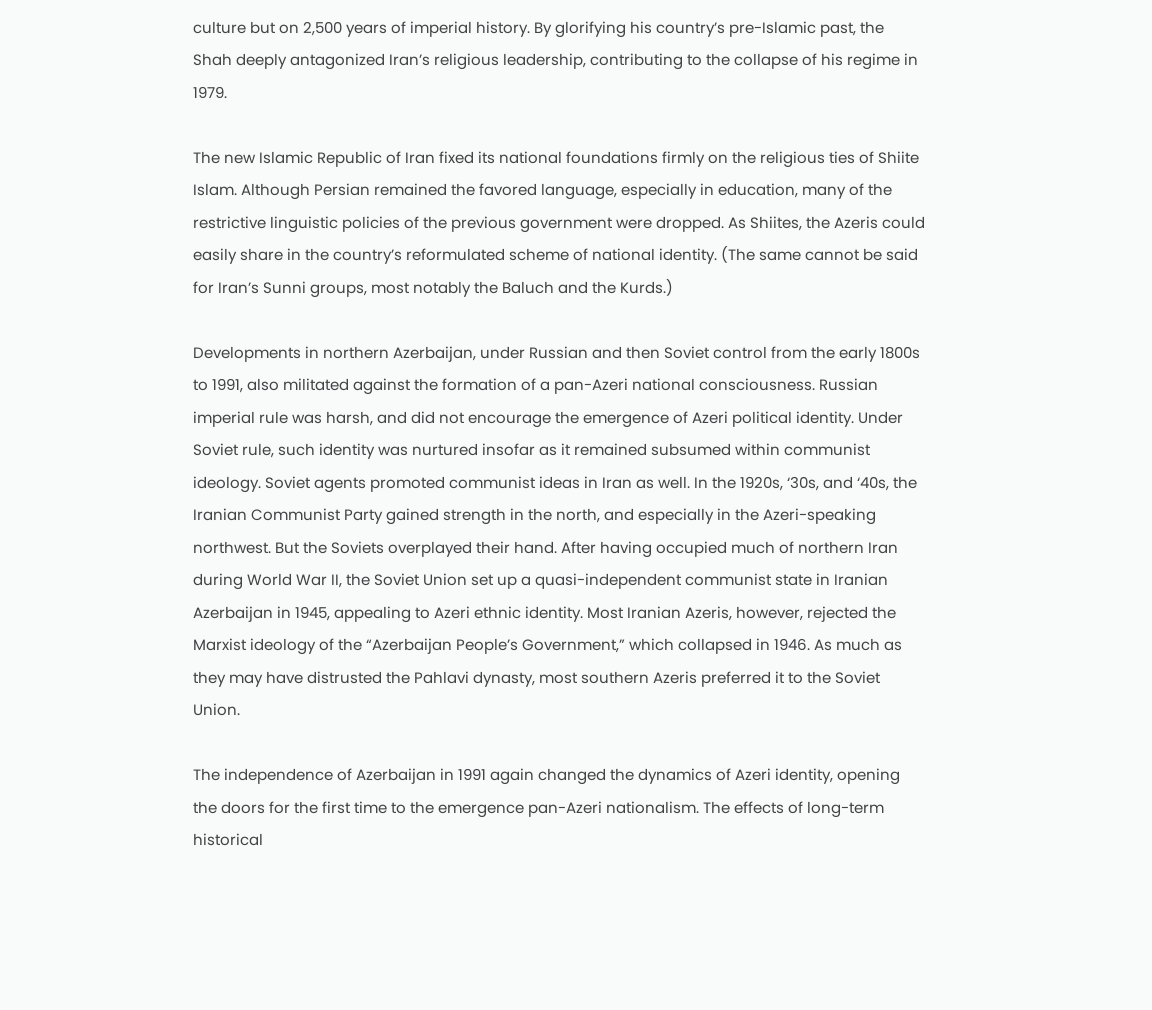culture but on 2,500 years of imperial history. By glorifying his country’s pre-Islamic past, the Shah deeply antagonized Iran’s religious leadership, contributing to the collapse of his regime in 1979.

The new Islamic Republic of Iran fixed its national foundations firmly on the religious ties of Shiite Islam. Although Persian remained the favored language, especially in education, many of the restrictive linguistic policies of the previous government were dropped. As Shiites, the Azeris could easily share in the country’s reformulated scheme of national identity. (The same cannot be said for Iran’s Sunni groups, most notably the Baluch and the Kurds.)

Developments in northern Azerbaijan, under Russian and then Soviet control from the early 1800s to 1991, also militated against the formation of a pan-Azeri national consciousness. Russian imperial rule was harsh, and did not encourage the emergence of Azeri political identity. Under Soviet rule, such identity was nurtured insofar as it remained subsumed within communist ideology. Soviet agents promoted communist ideas in Iran as well. In the 1920s, ‘30s, and ‘40s, the Iranian Communist Party gained strength in the north, and especially in the Azeri-speaking northwest. But the Soviets overplayed their hand. After having occupied much of northern Iran during World War II, the Soviet Union set up a quasi-independent communist state in Iranian Azerbaijan in 1945, appealing to Azeri ethnic identity. Most Iranian Azeris, however, rejected the Marxist ideology of the “Azerbaijan People’s Government,” which collapsed in 1946. As much as they may have distrusted the Pahlavi dynasty, most southern Azeris preferred it to the Soviet Union.

The independence of Azerbaijan in 1991 again changed the dynamics of Azeri identity, opening the doors for the first time to the emergence pan-Azeri nationalism. The effects of long-term historical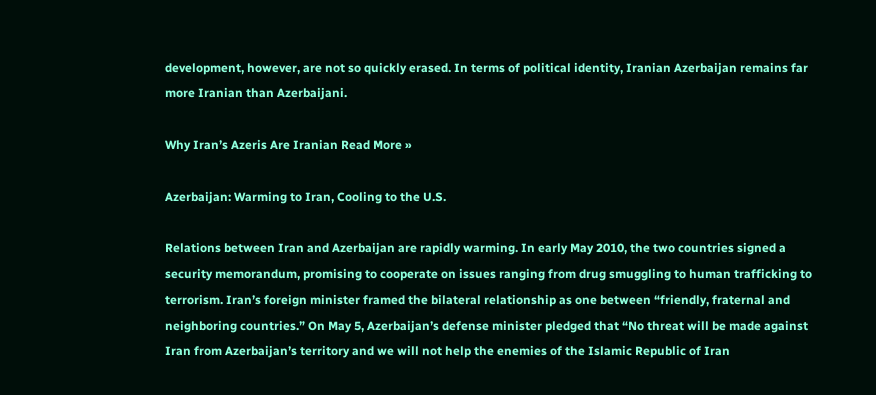development, however, are not so quickly erased. In terms of political identity, Iranian Azerbaijan remains far more Iranian than Azerbaijani.

Why Iran’s Azeris Are Iranian Read More »

Azerbaijan: Warming to Iran, Cooling to the U.S.

Relations between Iran and Azerbaijan are rapidly warming. In early May 2010, the two countries signed a security memorandum, promising to cooperate on issues ranging from drug smuggling to human trafficking to terrorism. Iran’s foreign minister framed the bilateral relationship as one between “friendly, fraternal and neighboring countries.” On May 5, Azerbaijan’s defense minister pledged that “No threat will be made against Iran from Azerbaijan’s territory and we will not help the enemies of the Islamic Republic of Iran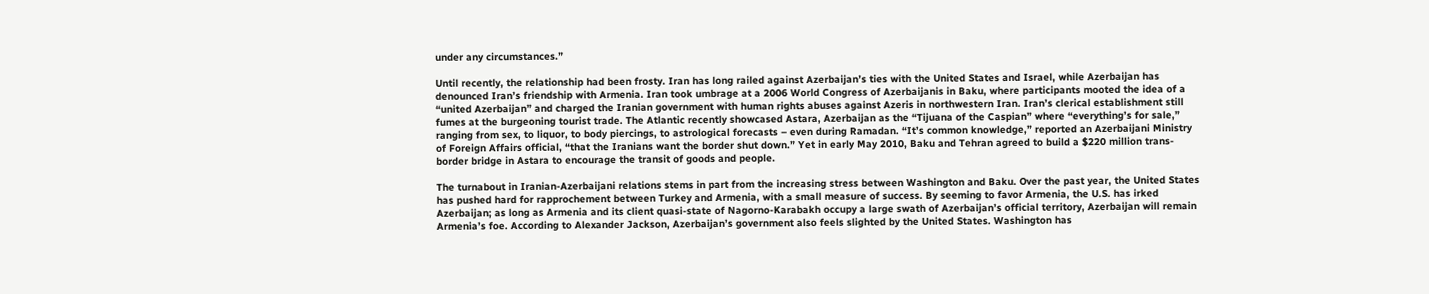under any circumstances.”

Until recently, the relationship had been frosty. Iran has long railed against Azerbaijan’s ties with the United States and Israel, while Azerbaijan has denounced Iran’s friendship with Armenia. Iran took umbrage at a 2006 World Congress of Azerbaijanis in Baku, where participants mooted the idea of a “united Azerbaijan” and charged the Iranian government with human rights abuses against Azeris in northwestern Iran. Iran’s clerical establishment still fumes at the burgeoning tourist trade. The Atlantic recently showcased Astara, Azerbaijan as the “Tijuana of the Caspian” where “everything’s for sale,” ranging from sex, to liquor, to body piercings, to astrological forecasts – even during Ramadan. “It’s common knowledge,” reported an Azerbaijani Ministry of Foreign Affairs official, “that the Iranians want the border shut down.” Yet in early May 2010, Baku and Tehran agreed to build a $220 million trans-border bridge in Astara to encourage the transit of goods and people.

The turnabout in Iranian-Azerbaijani relations stems in part from the increasing stress between Washington and Baku. Over the past year, the United States has pushed hard for rapprochement between Turkey and Armenia, with a small measure of success. By seeming to favor Armenia, the U.S. has irked Azerbaijan; as long as Armenia and its client quasi-state of Nagorno-Karabakh occupy a large swath of Azerbaijan’s official territory, Azerbaijan will remain Armenia’s foe. According to Alexander Jackson, Azerbaijan’s government also feels slighted by the United States. Washington has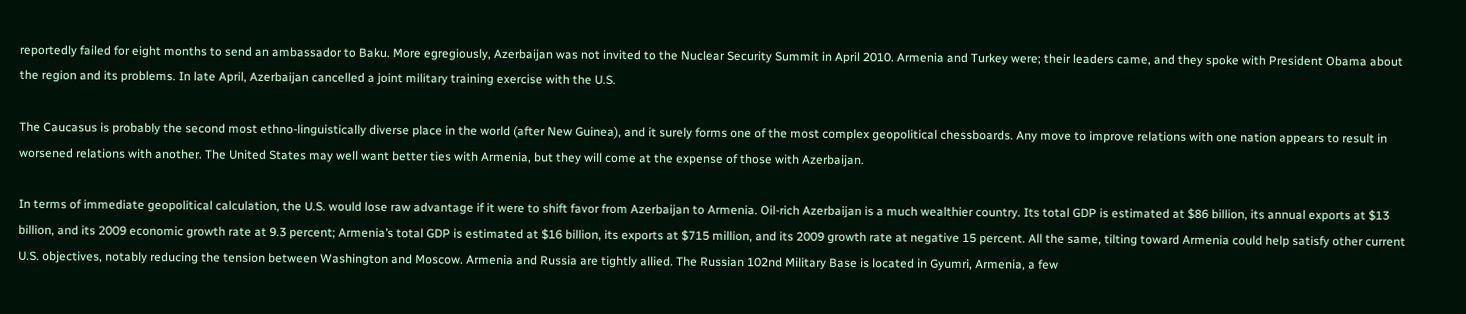reportedly failed for eight months to send an ambassador to Baku. More egregiously, Azerbaijan was not invited to the Nuclear Security Summit in April 2010. Armenia and Turkey were; their leaders came, and they spoke with President Obama about the region and its problems. In late April, Azerbaijan cancelled a joint military training exercise with the U.S.

The Caucasus is probably the second most ethno-linguistically diverse place in the world (after New Guinea), and it surely forms one of the most complex geopolitical chessboards. Any move to improve relations with one nation appears to result in worsened relations with another. The United States may well want better ties with Armenia, but they will come at the expense of those with Azerbaijan.

In terms of immediate geopolitical calculation, the U.S. would lose raw advantage if it were to shift favor from Azerbaijan to Armenia. Oil-rich Azerbaijan is a much wealthier country. Its total GDP is estimated at $86 billion, its annual exports at $13 billion, and its 2009 economic growth rate at 9.3 percent; Armenia’s total GDP is estimated at $16 billion, its exports at $715 million, and its 2009 growth rate at negative 15 percent. All the same, tilting toward Armenia could help satisfy other current U.S. objectives, notably reducing the tension between Washington and Moscow. Armenia and Russia are tightly allied. The Russian 102nd Military Base is located in Gyumri, Armenia, a few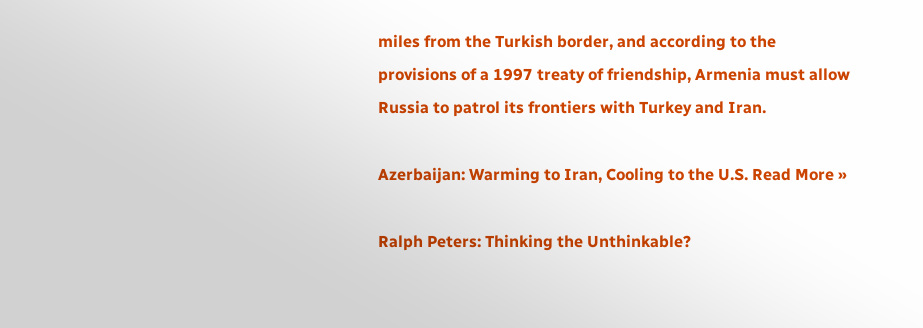miles from the Turkish border, and according to the provisions of a 1997 treaty of friendship, Armenia must allow Russia to patrol its frontiers with Turkey and Iran.

Azerbaijan: Warming to Iran, Cooling to the U.S. Read More »

Ralph Peters: Thinking the Unthinkable?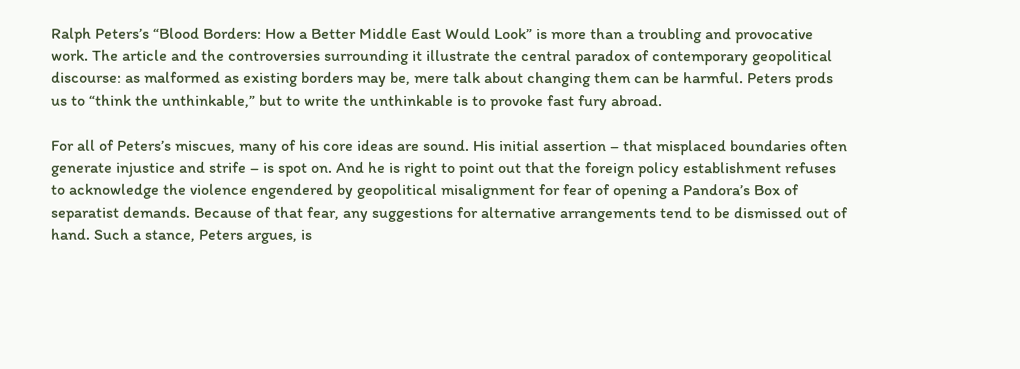Ralph Peters’s “Blood Borders: How a Better Middle East Would Look” is more than a troubling and provocative work. The article and the controversies surrounding it illustrate the central paradox of contemporary geopolitical discourse: as malformed as existing borders may be, mere talk about changing them can be harmful. Peters prods us to “think the unthinkable,” but to write the unthinkable is to provoke fast fury abroad.

For all of Peters’s miscues, many of his core ideas are sound. His initial assertion – that misplaced boundaries often generate injustice and strife – is spot on. And he is right to point out that the foreign policy establishment refuses to acknowledge the violence engendered by geopolitical misalignment for fear of opening a Pandora’s Box of separatist demands. Because of that fear, any suggestions for alternative arrangements tend to be dismissed out of hand. Such a stance, Peters argues, is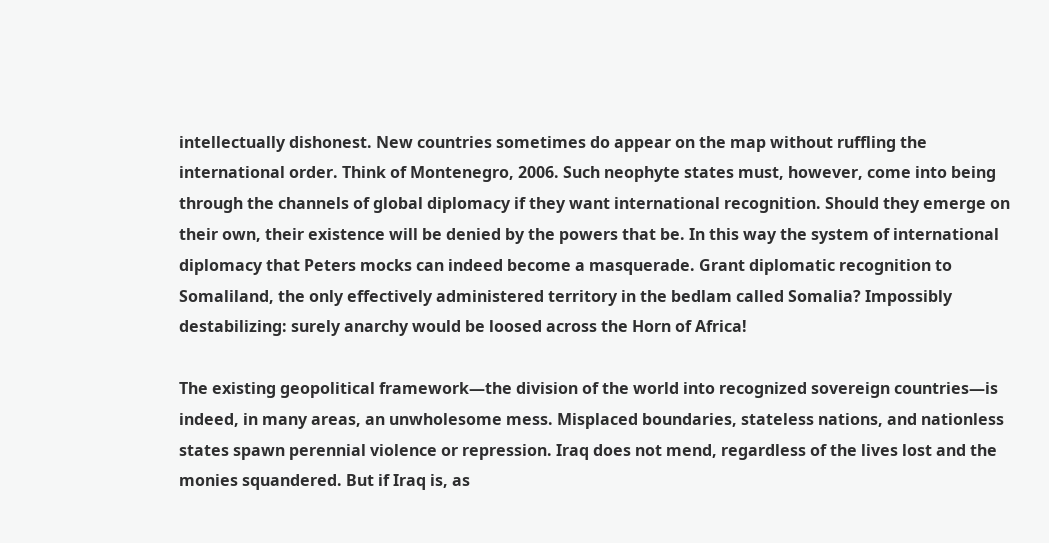intellectually dishonest. New countries sometimes do appear on the map without ruffling the international order. Think of Montenegro, 2006. Such neophyte states must, however, come into being through the channels of global diplomacy if they want international recognition. Should they emerge on their own, their existence will be denied by the powers that be. In this way the system of international diplomacy that Peters mocks can indeed become a masquerade. Grant diplomatic recognition to Somaliland, the only effectively administered territory in the bedlam called Somalia? Impossibly destabilizing: surely anarchy would be loosed across the Horn of Africa!

The existing geopolitical framework—the division of the world into recognized sovereign countries—is indeed, in many areas, an unwholesome mess. Misplaced boundaries, stateless nations, and nationless states spawn perennial violence or repression. Iraq does not mend, regardless of the lives lost and the monies squandered. But if Iraq is, as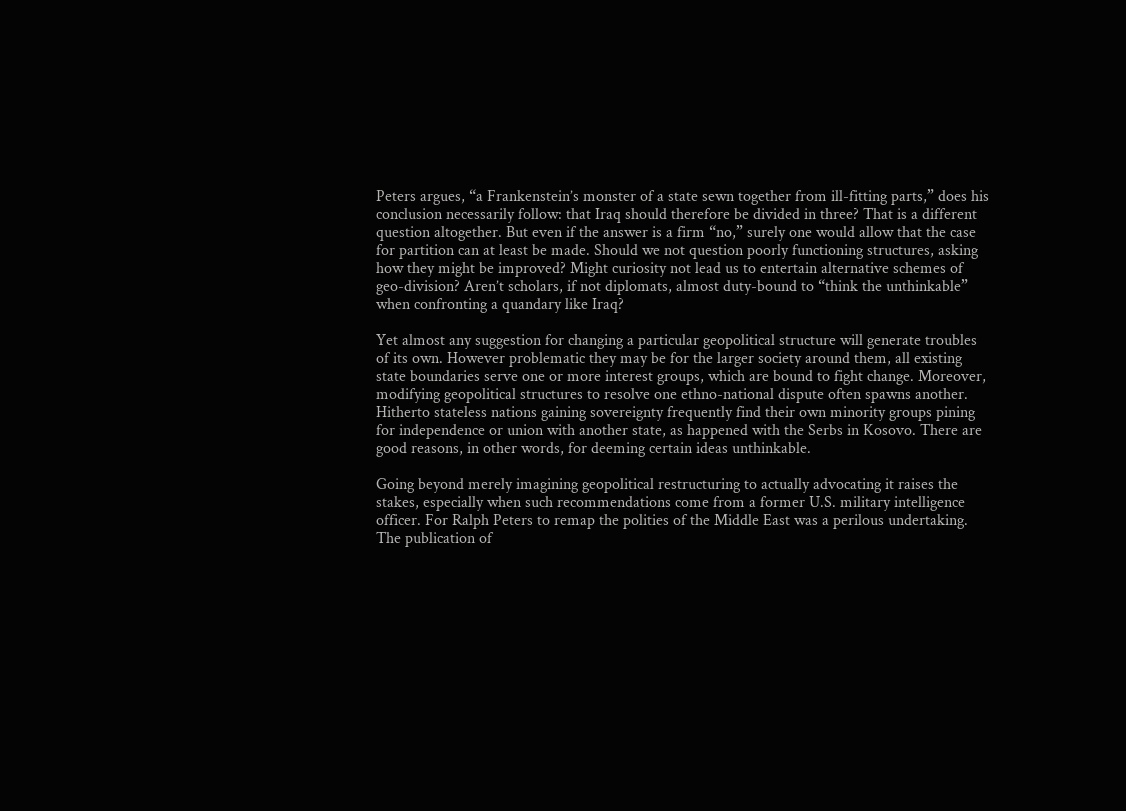Peters argues, “a Frankenstein’s monster of a state sewn together from ill-fitting parts,” does his conclusion necessarily follow: that Iraq should therefore be divided in three? That is a different question altogether. But even if the answer is a firm “no,” surely one would allow that the case for partition can at least be made. Should we not question poorly functioning structures, asking how they might be improved? Might curiosity not lead us to entertain alternative schemes of geo-division? Aren’t scholars, if not diplomats, almost duty-bound to “think the unthinkable” when confronting a quandary like Iraq?

Yet almost any suggestion for changing a particular geopolitical structure will generate troubles of its own. However problematic they may be for the larger society around them, all existing state boundaries serve one or more interest groups, which are bound to fight change. Moreover, modifying geopolitical structures to resolve one ethno-national dispute often spawns another. Hitherto stateless nations gaining sovereignty frequently find their own minority groups pining for independence or union with another state, as happened with the Serbs in Kosovo. There are good reasons, in other words, for deeming certain ideas unthinkable.

Going beyond merely imagining geopolitical restructuring to actually advocating it raises the stakes, especially when such recommendations come from a former U.S. military intelligence officer. For Ralph Peters to remap the polities of the Middle East was a perilous undertaking. The publication of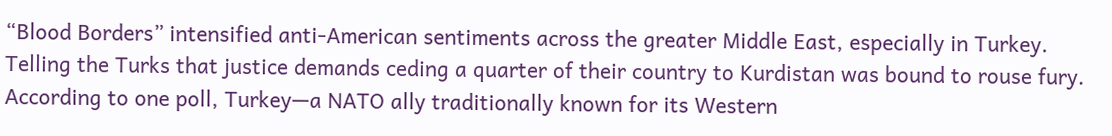“Blood Borders” intensified anti-American sentiments across the greater Middle East, especially in Turkey. Telling the Turks that justice demands ceding a quarter of their country to Kurdistan was bound to rouse fury. According to one poll, Turkey—a NATO ally traditionally known for its Western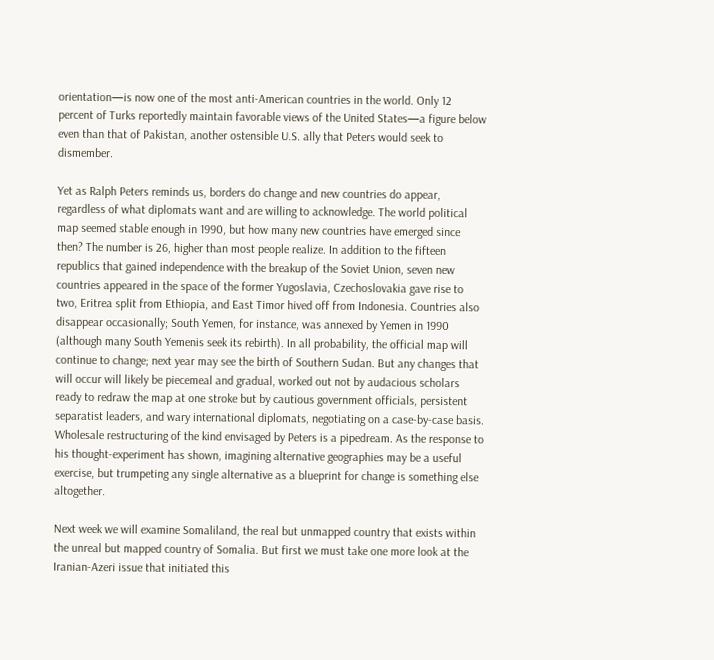orientation—is now one of the most anti-American countries in the world. Only 12 percent of Turks reportedly maintain favorable views of the United States—a figure below even than that of Pakistan, another ostensible U.S. ally that Peters would seek to dismember.

Yet as Ralph Peters reminds us, borders do change and new countries do appear, regardless of what diplomats want and are willing to acknowledge. The world political map seemed stable enough in 1990, but how many new countries have emerged since then? The number is 26, higher than most people realize. In addition to the fifteen republics that gained independence with the breakup of the Soviet Union, seven new countries appeared in the space of the former Yugoslavia, Czechoslovakia gave rise to two, Eritrea split from Ethiopia, and East Timor hived off from Indonesia. Countries also disappear occasionally; South Yemen, for instance, was annexed by Yemen in 1990 (although many South Yemenis seek its rebirth). In all probability, the official map will continue to change; next year may see the birth of Southern Sudan. But any changes that will occur will likely be piecemeal and gradual, worked out not by audacious scholars ready to redraw the map at one stroke but by cautious government officials, persistent separatist leaders, and wary international diplomats, negotiating on a case-by-case basis. Wholesale restructuring of the kind envisaged by Peters is a pipedream. As the response to his thought-experiment has shown, imagining alternative geographies may be a useful exercise, but trumpeting any single alternative as a blueprint for change is something else altogether.

Next week we will examine Somaliland, the real but unmapped country that exists within the unreal but mapped country of Somalia. But first we must take one more look at the Iranian-Azeri issue that initiated this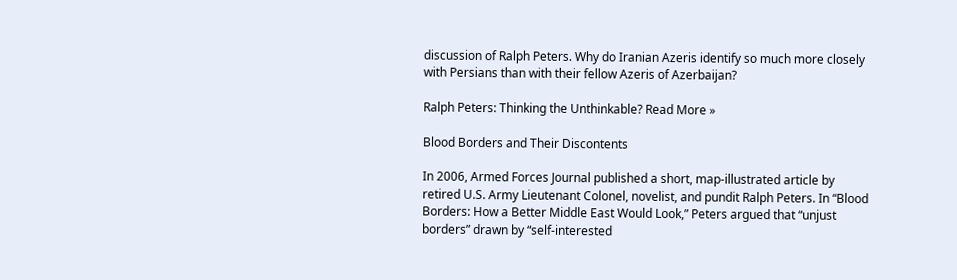discussion of Ralph Peters. Why do Iranian Azeris identify so much more closely with Persians than with their fellow Azeris of Azerbaijan?

Ralph Peters: Thinking the Unthinkable? Read More »

Blood Borders and Their Discontents

In 2006, Armed Forces Journal published a short, map-illustrated article by retired U.S. Army Lieutenant Colonel, novelist, and pundit Ralph Peters. In “Blood Borders: How a Better Middle East Would Look,” Peters argued that “unjust borders” drawn by “self-interested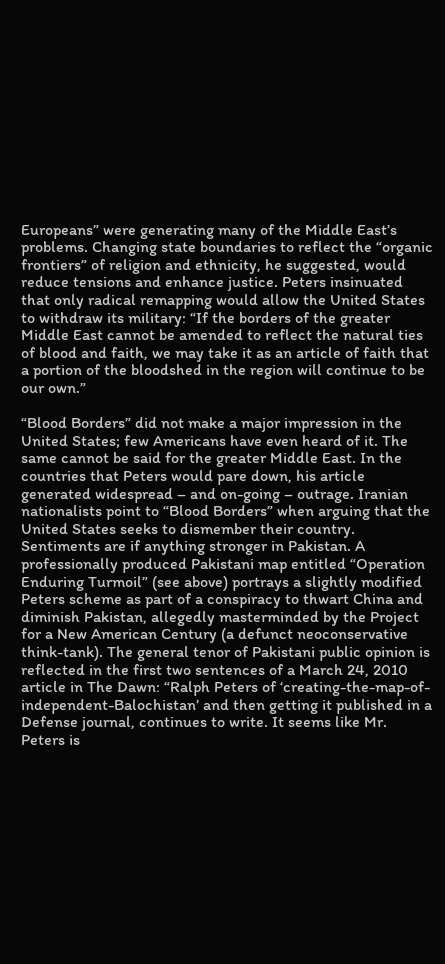Europeans” were generating many of the Middle East’s problems. Changing state boundaries to reflect the “organic frontiers” of religion and ethnicity, he suggested, would reduce tensions and enhance justice. Peters insinuated that only radical remapping would allow the United States to withdraw its military: “If the borders of the greater Middle East cannot be amended to reflect the natural ties of blood and faith, we may take it as an article of faith that a portion of the bloodshed in the region will continue to be our own.”

“Blood Borders” did not make a major impression in the United States; few Americans have even heard of it. The same cannot be said for the greater Middle East. In the countries that Peters would pare down, his article generated widespread – and on-going – outrage. Iranian nationalists point to “Blood Borders” when arguing that the United States seeks to dismember their country. Sentiments are if anything stronger in Pakistan. A professionally produced Pakistani map entitled “Operation Enduring Turmoil” (see above) portrays a slightly modified Peters scheme as part of a conspiracy to thwart China and diminish Pakistan, allegedly masterminded by the Project for a New American Century (a defunct neoconservative think-tank). The general tenor of Pakistani public opinion is reflected in the first two sentences of a March 24, 2010 article in The Dawn: “Ralph Peters of ‘creating-the-map-of-independent-Balochistan’ and then getting it published in a Defense journal, continues to write. It seems like Mr. Peters is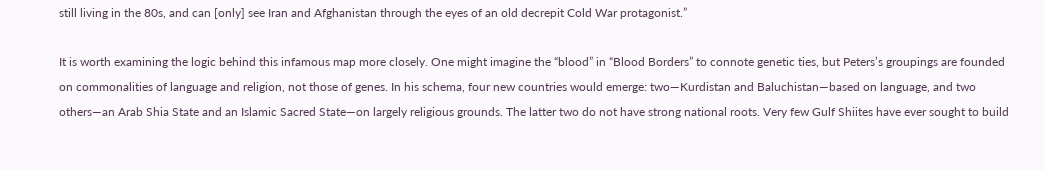still living in the 80s, and can [only] see Iran and Afghanistan through the eyes of an old decrepit Cold War protagonist.”

It is worth examining the logic behind this infamous map more closely. One might imagine the “blood” in “Blood Borders” to connote genetic ties, but Peters’s groupings are founded on commonalities of language and religion, not those of genes. In his schema, four new countries would emerge: two—Kurdistan and Baluchistan—based on language, and two others—an Arab Shia State and an Islamic Sacred State—on largely religious grounds. The latter two do not have strong national roots. Very few Gulf Shiites have ever sought to build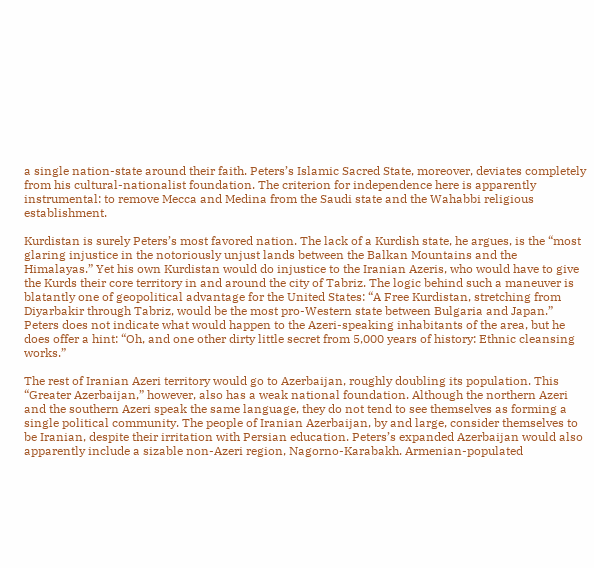a single nation-state around their faith. Peters’s Islamic Sacred State, moreover, deviates completely from his cultural-nationalist foundation. The criterion for independence here is apparently instrumental: to remove Mecca and Medina from the Saudi state and the Wahabbi religious establishment.

Kurdistan is surely Peters’s most favored nation. The lack of a Kurdish state, he argues, is the “most glaring injustice in the notoriously unjust lands between the Balkan Mountains and the Himalayas.” Yet his own Kurdistan would do injustice to the Iranian Azeris, who would have to give the Kurds their core territory in and around the city of Tabriz. The logic behind such a maneuver is blatantly one of geopolitical advantage for the United States: “A Free Kurdistan, stretching from Diyarbakir through Tabriz, would be the most pro-Western state between Bulgaria and Japan.” Peters does not indicate what would happen to the Azeri-speaking inhabitants of the area, but he does offer a hint: “Oh, and one other dirty little secret from 5,000 years of history: Ethnic cleansing works.”

The rest of Iranian Azeri territory would go to Azerbaijan, roughly doubling its population. This “Greater Azerbaijan,” however, also has a weak national foundation. Although the northern Azeri and the southern Azeri speak the same language, they do not tend to see themselves as forming a single political community. The people of Iranian Azerbaijan, by and large, consider themselves to be Iranian, despite their irritation with Persian education. Peters’s expanded Azerbaijan would also apparently include a sizable non-Azeri region, Nagorno-Karabakh. Armenian-populated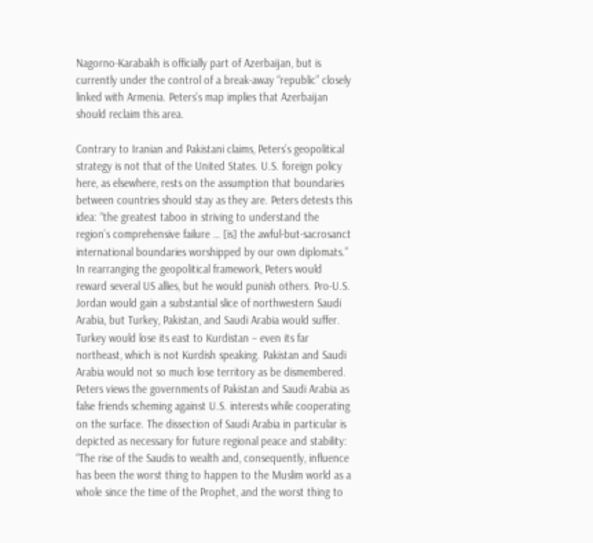Nagorno-Karabakh is officially part of Azerbaijan, but is currently under the control of a break-away “republic” closely linked with Armenia. Peters’s map implies that Azerbaijan should reclaim this area.

Contrary to Iranian and Pakistani claims, Peters’s geopolitical strategy is not that of the United States. U.S. foreign policy here, as elsewhere, rests on the assumption that boundaries between countries should stay as they are. Peters detests this idea: “the greatest taboo in striving to understand the region’s comprehensive failure … [is] the awful-but-sacrosanct international boundaries worshipped by our own diplomats.” In rearranging the geopolitical framework, Peters would reward several US allies, but he would punish others. Pro-U.S. Jordan would gain a substantial slice of northwestern Saudi Arabia, but Turkey, Pakistan, and Saudi Arabia would suffer. Turkey would lose its east to Kurdistan – even its far northeast, which is not Kurdish speaking. Pakistan and Saudi Arabia would not so much lose territory as be dismembered. Peters views the governments of Pakistan and Saudi Arabia as false friends scheming against U.S. interests while cooperating on the surface. The dissection of Saudi Arabia in particular is depicted as necessary for future regional peace and stability: “The rise of the Saudis to wealth and, consequently, influence has been the worst thing to happen to the Muslim world as a whole since the time of the Prophet, and the worst thing to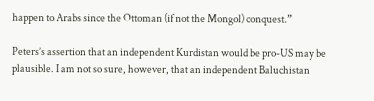happen to Arabs since the Ottoman (if not the Mongol) conquest.”

Peters’s assertion that an independent Kurdistan would be pro-US may be plausible. I am not so sure, however, that an independent Baluchistan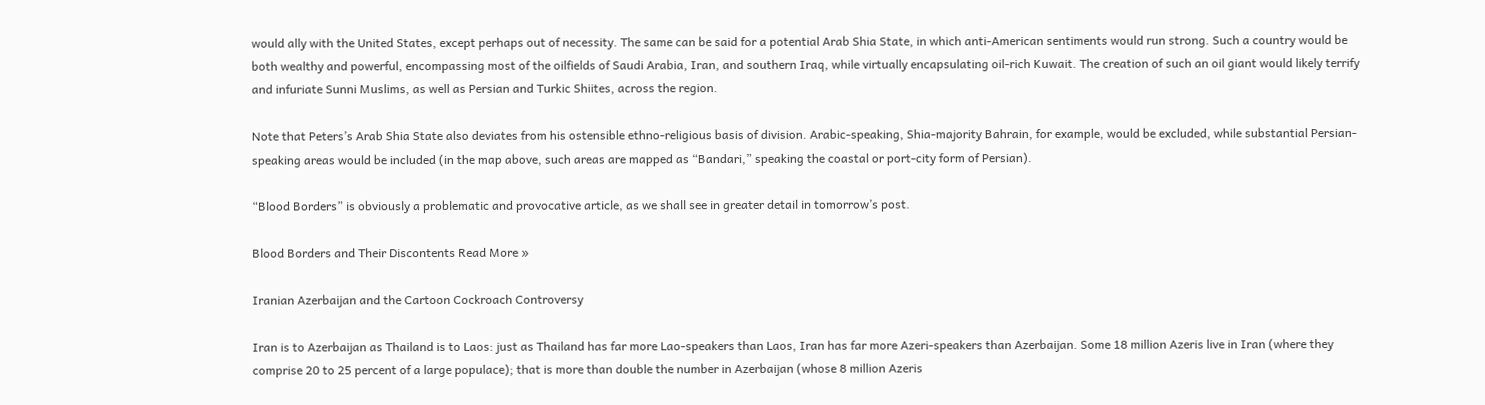would ally with the United States, except perhaps out of necessity. The same can be said for a potential Arab Shia State, in which anti-American sentiments would run strong. Such a country would be both wealthy and powerful, encompassing most of the oilfields of Saudi Arabia, Iran, and southern Iraq, while virtually encapsulating oil-rich Kuwait. The creation of such an oil giant would likely terrify and infuriate Sunni Muslims, as well as Persian and Turkic Shiites, across the region.

Note that Peters’s Arab Shia State also deviates from his ostensible ethno-religious basis of division. Arabic-speaking, Shia-majority Bahrain, for example, would be excluded, while substantial Persian-speaking areas would be included (in the map above, such areas are mapped as “Bandari,” speaking the coastal or port-city form of Persian).

“Blood Borders” is obviously a problematic and provocative article, as we shall see in greater detail in tomorrow’s post.

Blood Borders and Their Discontents Read More »

Iranian Azerbaijan and the Cartoon Cockroach Controversy

Iran is to Azerbaijan as Thailand is to Laos: just as Thailand has far more Lao-speakers than Laos, Iran has far more Azeri-speakers than Azerbaijan. Some 18 million Azeris live in Iran (where they comprise 20 to 25 percent of a large populace); that is more than double the number in Azerbaijan (whose 8 million Azeris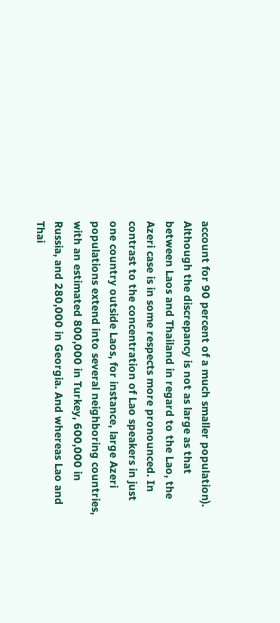account for 90 percent of a much smaller population). Although the discrepancy is not as large as that between Laos and Thailand in regard to the Lao, the Azeri case is in some respects more pronounced. In contrast to the concentration of Lao speakers in just one country outside Laos, for instance, large Azeri populations extend into several neighboring countries, with an estimated 800,000 in Turkey, 600,000 in Russia, and 280,000 in Georgia. And whereas Lao and Thai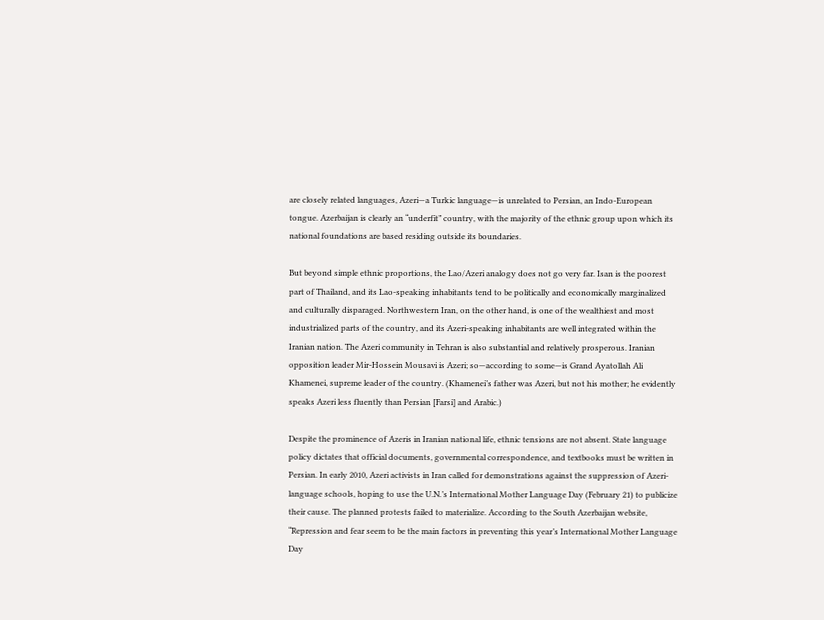are closely related languages, Azeri—a Turkic language—is unrelated to Persian, an Indo-European tongue. Azerbaijan is clearly an “underfit” country, with the majority of the ethnic group upon which its national foundations are based residing outside its boundaries.

But beyond simple ethnic proportions, the Lao/Azeri analogy does not go very far. Isan is the poorest part of Thailand, and its Lao-speaking inhabitants tend to be politically and economically marginalized and culturally disparaged. Northwestern Iran, on the other hand, is one of the wealthiest and most industrialized parts of the country, and its Azeri-speaking inhabitants are well integrated within the Iranian nation. The Azeri community in Tehran is also substantial and relatively prosperous. Iranian opposition leader Mir-Hossein Mousavi is Azeri; so—according to some—is Grand Ayatollah Ali Khamenei, supreme leader of the country. (Khamenei’s father was Azeri, but not his mother; he evidently speaks Azeri less fluently than Persian [Farsi] and Arabic.)

Despite the prominence of Azeris in Iranian national life, ethnic tensions are not absent. State language policy dictates that official documents, governmental correspondence, and textbooks must be written in Persian. In early 2010, Azeri activists in Iran called for demonstrations against the suppression of Azeri-language schools, hoping to use the U.N.’s International Mother Language Day (February 21) to publicize their cause. The planned protests failed to materialize. According to the South Azerbaijan website, “Repression and fear seem to be the main factors in preventing this year’s International Mother Language Day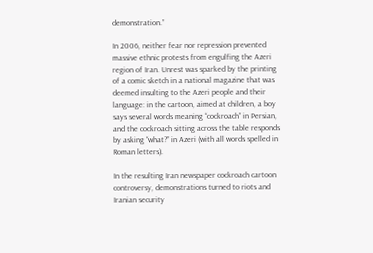demonstration.”

In 2006, neither fear nor repression prevented massive ethnic protests from engulfing the Azeri region of Iran. Unrest was sparked by the printing of a comic sketch in a national magazine that was deemed insulting to the Azeri people and their language: in the cartoon, aimed at children, a boy says several words meaning “cockroach” in Persian, and the cockroach sitting across the table responds by asking “what?” in Azeri (with all words spelled in Roman letters).

In the resulting Iran newspaper cockroach cartoon controversy, demonstrations turned to riots and Iranian security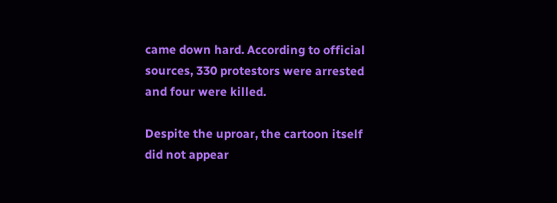came down hard. According to official sources, 330 protestors were arrested and four were killed.

Despite the uproar, the cartoon itself did not appear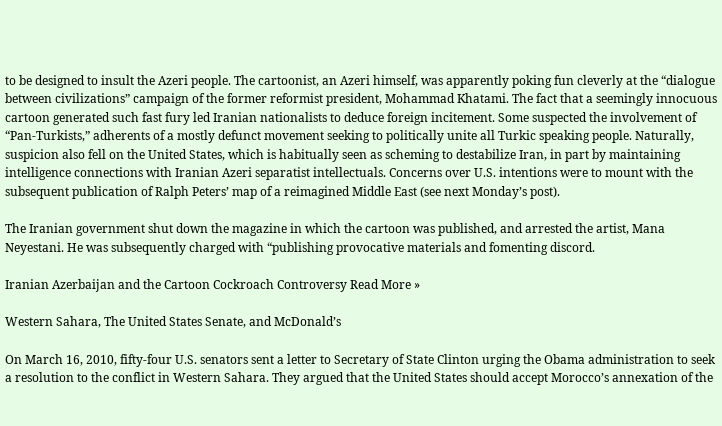to be designed to insult the Azeri people. The cartoonist, an Azeri himself, was apparently poking fun cleverly at the “dialogue between civilizations” campaign of the former reformist president, Mohammad Khatami. The fact that a seemingly innocuous cartoon generated such fast fury led Iranian nationalists to deduce foreign incitement. Some suspected the involvement of “Pan-Turkists,” adherents of a mostly defunct movement seeking to politically unite all Turkic speaking people. Naturally, suspicion also fell on the United States, which is habitually seen as scheming to destabilize Iran, in part by maintaining intelligence connections with Iranian Azeri separatist intellectuals. Concerns over U.S. intentions were to mount with the subsequent publication of Ralph Peters’ map of a reimagined Middle East (see next Monday’s post).

The Iranian government shut down the magazine in which the cartoon was published, and arrested the artist, Mana Neyestani. He was subsequently charged with “publishing provocative materials and fomenting discord.

Iranian Azerbaijan and the Cartoon Cockroach Controversy Read More »

Western Sahara, The United States Senate, and McDonald’s

On March 16, 2010, fifty-four U.S. senators sent a letter to Secretary of State Clinton urging the Obama administration to seek a resolution to the conflict in Western Sahara. They argued that the United States should accept Morocco’s annexation of the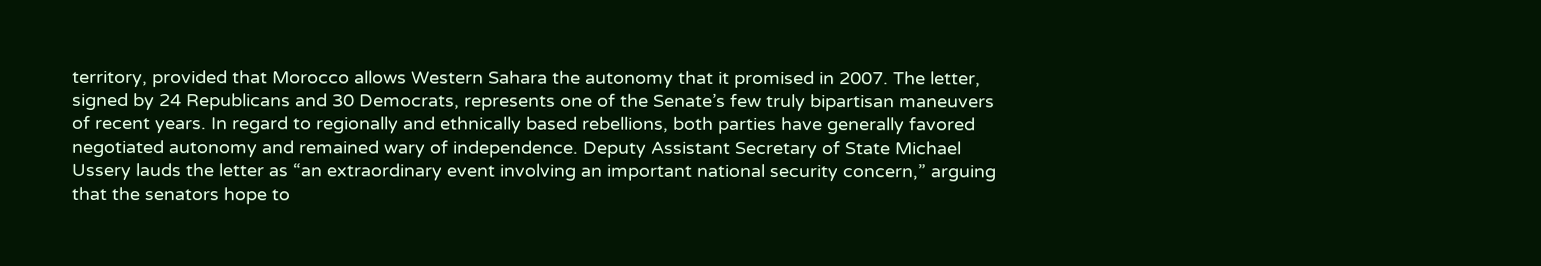territory, provided that Morocco allows Western Sahara the autonomy that it promised in 2007. The letter, signed by 24 Republicans and 30 Democrats, represents one of the Senate’s few truly bipartisan maneuvers of recent years. In regard to regionally and ethnically based rebellions, both parties have generally favored negotiated autonomy and remained wary of independence. Deputy Assistant Secretary of State Michael Ussery lauds the letter as “an extraordinary event involving an important national security concern,” arguing that the senators hope to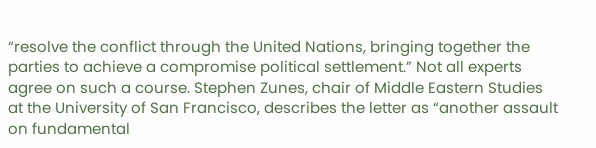“resolve the conflict through the United Nations, bringing together the parties to achieve a compromise political settlement.” Not all experts agree on such a course. Stephen Zunes, chair of Middle Eastern Studies at the University of San Francisco, describes the letter as “another assault on fundamental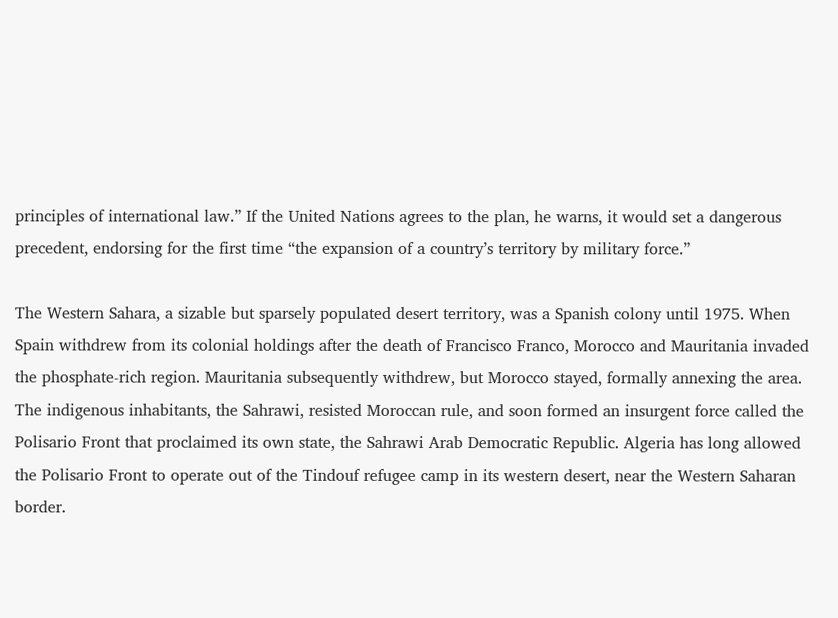principles of international law.” If the United Nations agrees to the plan, he warns, it would set a dangerous precedent, endorsing for the first time “the expansion of a country’s territory by military force.”

The Western Sahara, a sizable but sparsely populated desert territory, was a Spanish colony until 1975. When Spain withdrew from its colonial holdings after the death of Francisco Franco, Morocco and Mauritania invaded the phosphate-rich region. Mauritania subsequently withdrew, but Morocco stayed, formally annexing the area. The indigenous inhabitants, the Sahrawi, resisted Moroccan rule, and soon formed an insurgent force called the Polisario Front that proclaimed its own state, the Sahrawi Arab Democratic Republic. Algeria has long allowed the Polisario Front to operate out of the Tindouf refugee camp in its western desert, near the Western Saharan border.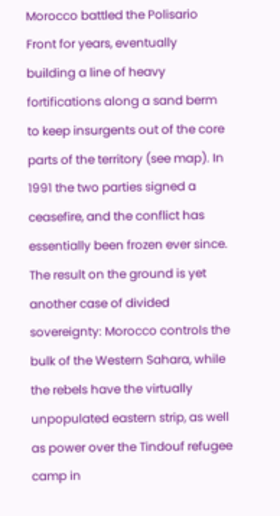Morocco battled the Polisario Front for years, eventually building a line of heavy fortifications along a sand berm to keep insurgents out of the core parts of the territory (see map). In 1991 the two parties signed a ceasefire, and the conflict has essentially been frozen ever since. The result on the ground is yet another case of divided sovereignty: Morocco controls the bulk of the Western Sahara, while the rebels have the virtually unpopulated eastern strip, as well as power over the Tindouf refugee camp in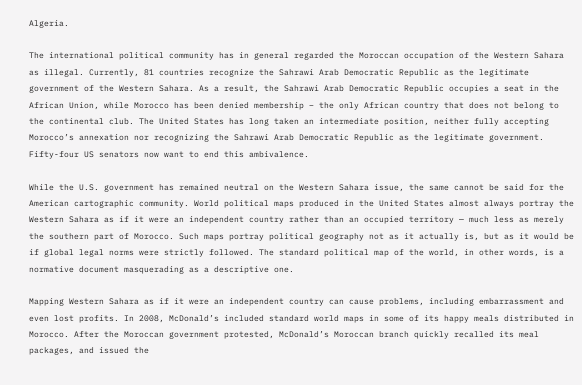Algeria.

The international political community has in general regarded the Moroccan occupation of the Western Sahara as illegal. Currently, 81 countries recognize the Sahrawi Arab Democratic Republic as the legitimate government of the Western Sahara. As a result, the Sahrawi Arab Democratic Republic occupies a seat in the African Union, while Morocco has been denied membership – the only African country that does not belong to the continental club. The United States has long taken an intermediate position, neither fully accepting Morocco’s annexation nor recognizing the Sahrawi Arab Democratic Republic as the legitimate government. Fifty-four US senators now want to end this ambivalence.

While the U.S. government has remained neutral on the Western Sahara issue, the same cannot be said for the American cartographic community. World political maps produced in the United States almost always portray the Western Sahara as if it were an independent country rather than an occupied territory — much less as merely the southern part of Morocco. Such maps portray political geography not as it actually is, but as it would be if global legal norms were strictly followed. The standard political map of the world, in other words, is a normative document masquerading as a descriptive one.

Mapping Western Sahara as if it were an independent country can cause problems, including embarrassment and even lost profits. In 2008, McDonald’s included standard world maps in some of its happy meals distributed in Morocco. After the Moroccan government protested, McDonald’s Moroccan branch quickly recalled its meal packages, and issued the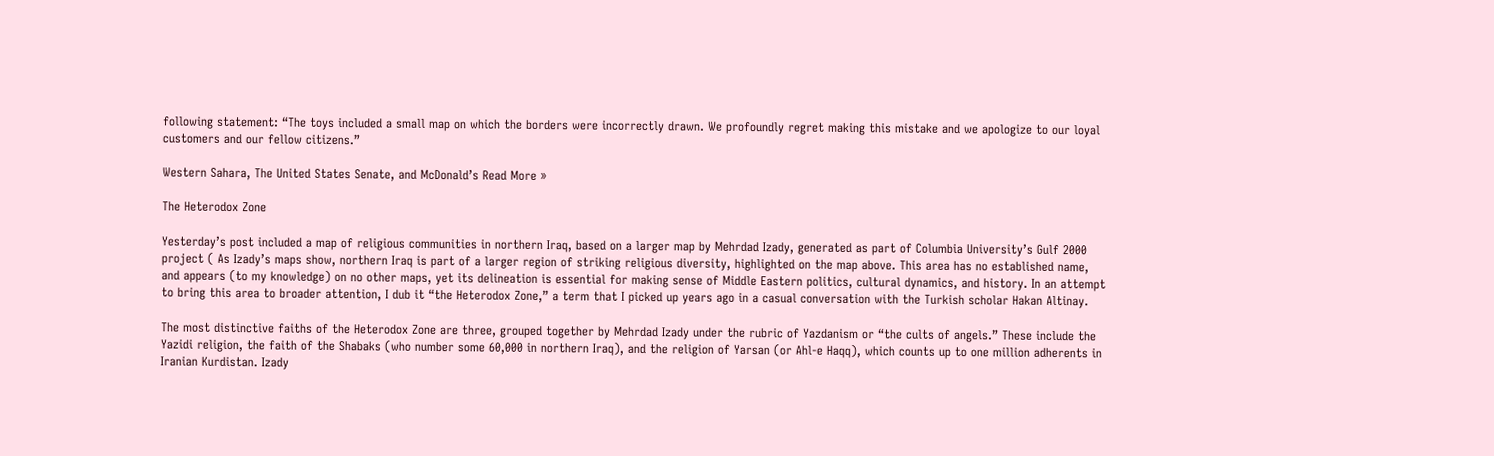following statement: “The toys included a small map on which the borders were incorrectly drawn. We profoundly regret making this mistake and we apologize to our loyal customers and our fellow citizens.”

Western Sahara, The United States Senate, and McDonald’s Read More »

The Heterodox Zone

Yesterday’s post included a map of religious communities in northern Iraq, based on a larger map by Mehrdad Izady, generated as part of Columbia University’s Gulf 2000 project ( As Izady’s maps show, northern Iraq is part of a larger region of striking religious diversity, highlighted on the map above. This area has no established name, and appears (to my knowledge) on no other maps, yet its delineation is essential for making sense of Middle Eastern politics, cultural dynamics, and history. In an attempt to bring this area to broader attention, I dub it “the Heterodox Zone,” a term that I picked up years ago in a casual conversation with the Turkish scholar Hakan Altinay.

The most distinctive faiths of the Heterodox Zone are three, grouped together by Mehrdad Izady under the rubric of Yazdanism or “the cults of angels.” These include the Yazidi religion, the faith of the Shabaks (who number some 60,000 in northern Iraq), and the religion of Yarsan (or Ahl-e Haqq), which counts up to one million adherents in Iranian Kurdistan. Izady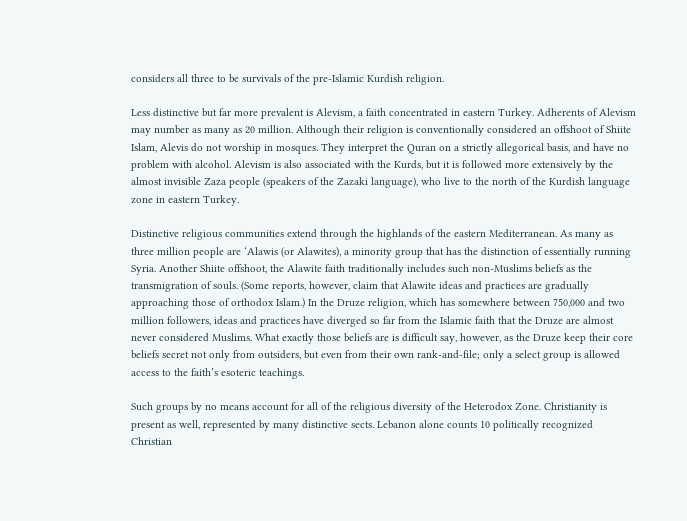considers all three to be survivals of the pre-Islamic Kurdish religion.

Less distinctive but far more prevalent is Alevism, a faith concentrated in eastern Turkey. Adherents of Alevism may number as many as 20 million. Although their religion is conventionally considered an offshoot of Shiite Islam, Alevis do not worship in mosques. They interpret the Quran on a strictly allegorical basis, and have no problem with alcohol. Alevism is also associated with the Kurds, but it is followed more extensively by the almost invisible Zaza people (speakers of the Zazaki language), who live to the north of the Kurdish language zone in eastern Turkey.

Distinctive religious communities extend through the highlands of the eastern Mediterranean. As many as three million people are ‘Alawis (or Alawites), a minority group that has the distinction of essentially running Syria. Another Shiite offshoot, the Alawite faith traditionally includes such non-Muslims beliefs as the transmigration of souls. (Some reports, however, claim that Alawite ideas and practices are gradually approaching those of orthodox Islam.) In the Druze religion, which has somewhere between 750,000 and two million followers, ideas and practices have diverged so far from the Islamic faith that the Druze are almost never considered Muslims. What exactly those beliefs are is difficult say, however, as the Druze keep their core beliefs secret not only from outsiders, but even from their own rank-and-file; only a select group is allowed access to the faith’s esoteric teachings.

Such groups by no means account for all of the religious diversity of the Heterodox Zone. Christianity is present as well, represented by many distinctive sects. Lebanon alone counts 10 politically recognized Christian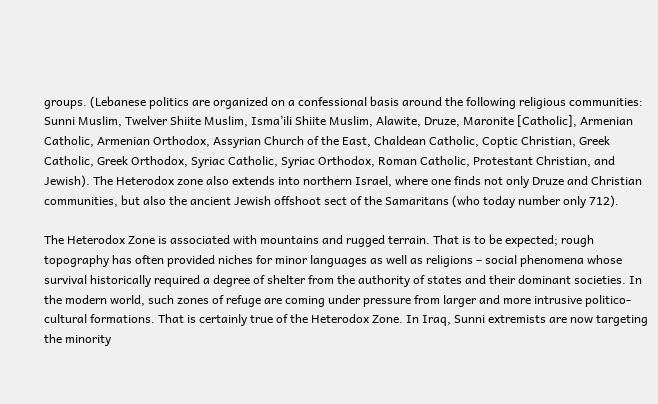groups. (Lebanese politics are organized on a confessional basis around the following religious communities: Sunni Muslim, Twelver Shiite Muslim, Isma’ili Shiite Muslim, Alawite, Druze, Maronite [Catholic], Armenian Catholic, Armenian Orthodox, Assyrian Church of the East, Chaldean Catholic, Coptic Christian, Greek Catholic, Greek Orthodox, Syriac Catholic, Syriac Orthodox, Roman Catholic, Protestant Christian, and Jewish). The Heterodox zone also extends into northern Israel, where one finds not only Druze and Christian communities, but also the ancient Jewish offshoot sect of the Samaritans (who today number only 712).

The Heterodox Zone is associated with mountains and rugged terrain. That is to be expected; rough topography has often provided niches for minor languages as well as religions – social phenomena whose survival historically required a degree of shelter from the authority of states and their dominant societies. In the modern world, such zones of refuge are coming under pressure from larger and more intrusive politico-cultural formations. That is certainly true of the Heterodox Zone. In Iraq, Sunni extremists are now targeting the minority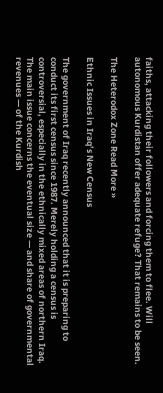faiths, attacking their followers and forcing them to flee. Will autonomous Kurdistan offer adequate refuge? That remains to be seen.

The Heterodox Zone Read More »

Ethnic Issues in Iraq’s New Census

The government of Iraq recently announced that it is preparing to conduct its first census since 1987. Merely holding a census is controversial, especially in the ethnically mixed areas of northern Iraq. The main issue concerns the eventual size — and share of governmental revenues — of the Kurdish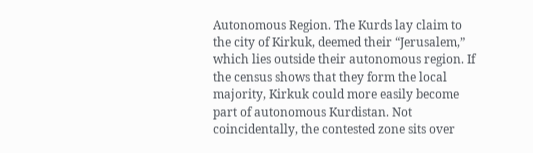Autonomous Region. The Kurds lay claim to the city of Kirkuk, deemed their “Jerusalem,” which lies outside their autonomous region. If the census shows that they form the local majority, Kirkuk could more easily become part of autonomous Kurdistan. Not coincidentally, the contested zone sits over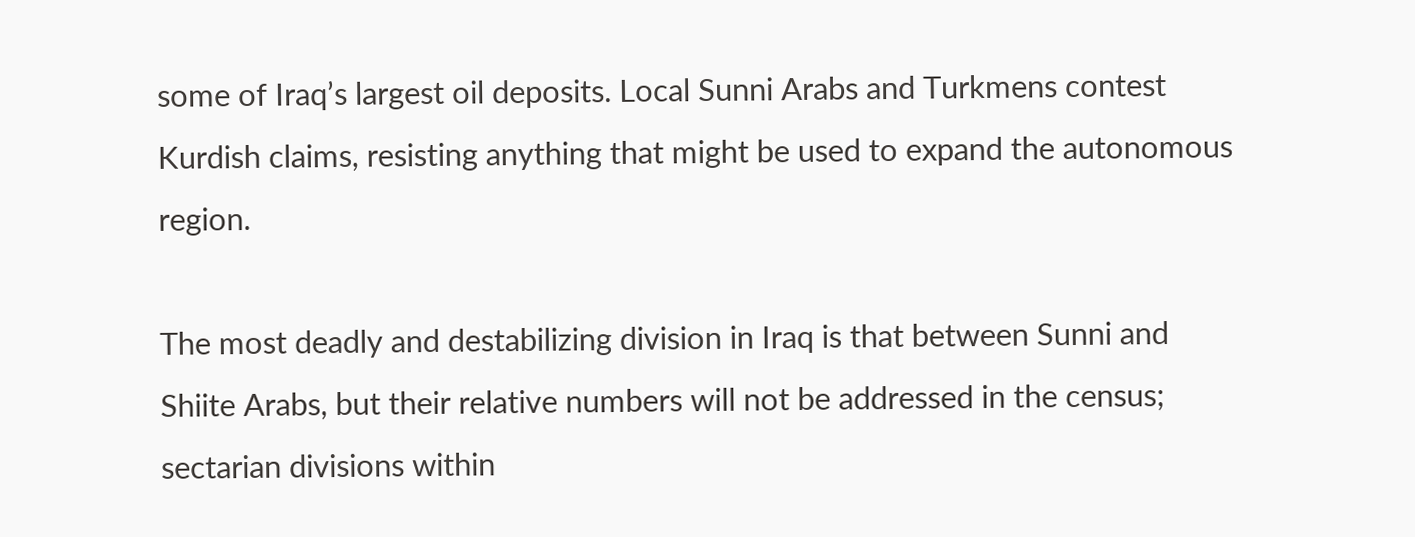some of Iraq’s largest oil deposits. Local Sunni Arabs and Turkmens contest Kurdish claims, resisting anything that might be used to expand the autonomous region.

The most deadly and destabilizing division in Iraq is that between Sunni and Shiite Arabs, but their relative numbers will not be addressed in the census; sectarian divisions within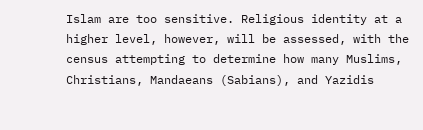Islam are too sensitive. Religious identity at a higher level, however, will be assessed, with the census attempting to determine how many Muslims, Christians, Mandaeans (Sabians), and Yazidis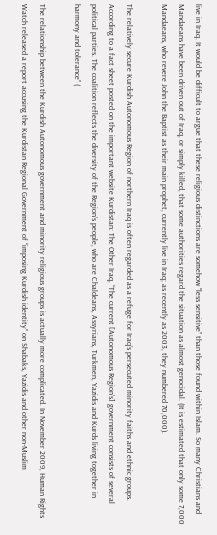live in Iraq. It would be difficult to argue that these religious distinctions are somehow “less sensitive” than those found within Islam. So many Christians and Mandaeans have been driven out of Iraq, or simply killed, that some authorities regard the situation as almost genocidal. (It is estimated that only some 7,000 Mandaeans, who revere John the Baptist as their main prophet, currently live in Iraq; as recently as 2003, they numbered 70,000).

The relatively secure Kurdish Autonomous Region of northern Iraq is often regarded as a refuge for Iraq’s persecuted minority faiths and ethnic groups. According to a fact sheet posted on the important website Kurdistan: The Other Iraq, “The current [Autonomous Region’s] government consists of several political parties. The coalition reflects the diversity of the Region’s people, who are Chaldeans, Assyrians, Turkmen, Yazidis and Kurds living together in harmony and tolerance” (

The relationship between the Kurdish Autonomous government and minority religious groups is actually more complicated. In November 2009, Human Rights Watch released a report accusing the Kurdistan Regional Government of “imposing Kurdish identity” on Shabaks, Yazidis and other non-Muslim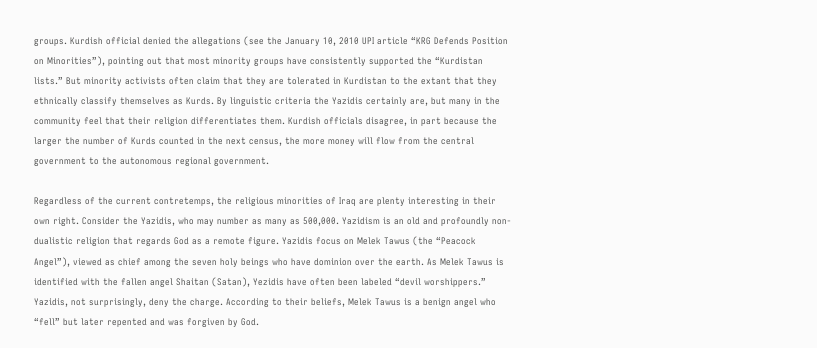groups. Kurdish official denied the allegations (see the January 10, 2010 UPI article “KRG Defends Position on Minorities”), pointing out that most minority groups have consistently supported the “Kurdistan lists.” But minority activists often claim that they are tolerated in Kurdistan to the extant that they ethnically classify themselves as Kurds. By linguistic criteria the Yazidis certainly are, but many in the community feel that their religion differentiates them. Kurdish officials disagree, in part because the larger the number of Kurds counted in the next census, the more money will flow from the central government to the autonomous regional government.

Regardless of the current contretemps, the religious minorities of Iraq are plenty interesting in their own right. Consider the Yazidis, who may number as many as 500,000. Yazidism is an old and profoundly non-dualistic religion that regards God as a remote figure. Yazidis focus on Melek Tawus (the “Peacock Angel”), viewed as chief among the seven holy beings who have dominion over the earth. As Melek Tawus is identified with the fallen angel Shaitan (Satan), Yezidis have often been labeled “devil worshippers.” Yazidis, not surprisingly, deny the charge. According to their beliefs, Melek Tawus is a benign angel who “fell” but later repented and was forgiven by God.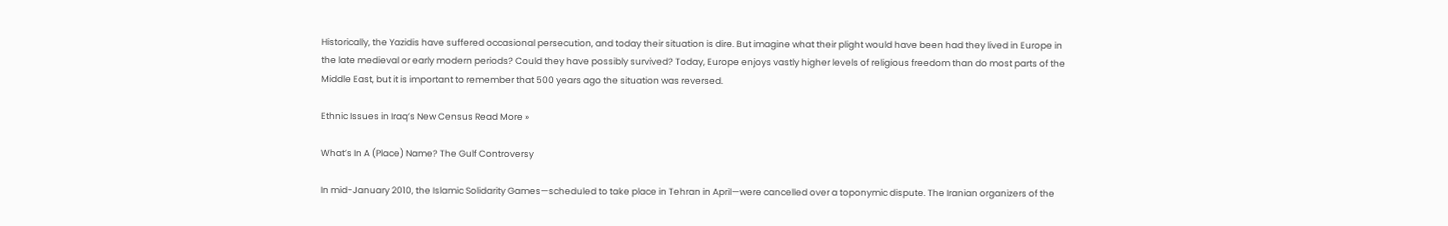Historically, the Yazidis have suffered occasional persecution, and today their situation is dire. But imagine what their plight would have been had they lived in Europe in the late medieval or early modern periods? Could they have possibly survived? Today, Europe enjoys vastly higher levels of religious freedom than do most parts of the Middle East, but it is important to remember that 500 years ago the situation was reversed.

Ethnic Issues in Iraq’s New Census Read More »

What’s In A (Place) Name? The Gulf Controversy

In mid-January 2010, the Islamic Solidarity Games—scheduled to take place in Tehran in April—were cancelled over a toponymic dispute. The Iranian organizers of the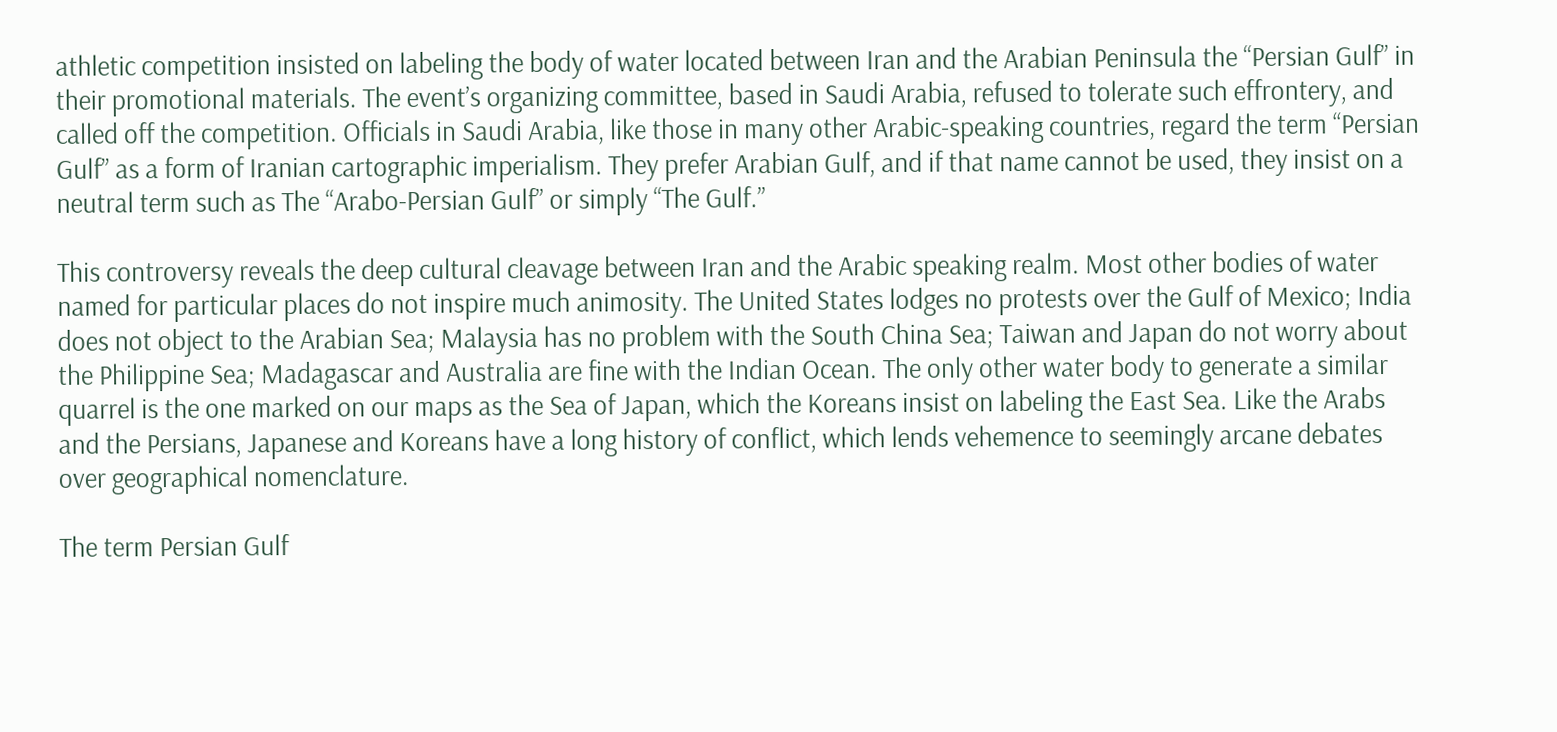athletic competition insisted on labeling the body of water located between Iran and the Arabian Peninsula the “Persian Gulf” in their promotional materials. The event’s organizing committee, based in Saudi Arabia, refused to tolerate such effrontery, and called off the competition. Officials in Saudi Arabia, like those in many other Arabic-speaking countries, regard the term “Persian Gulf” as a form of Iranian cartographic imperialism. They prefer Arabian Gulf, and if that name cannot be used, they insist on a neutral term such as The “Arabo-Persian Gulf” or simply “The Gulf.”

This controversy reveals the deep cultural cleavage between Iran and the Arabic speaking realm. Most other bodies of water named for particular places do not inspire much animosity. The United States lodges no protests over the Gulf of Mexico; India does not object to the Arabian Sea; Malaysia has no problem with the South China Sea; Taiwan and Japan do not worry about the Philippine Sea; Madagascar and Australia are fine with the Indian Ocean. The only other water body to generate a similar quarrel is the one marked on our maps as the Sea of Japan, which the Koreans insist on labeling the East Sea. Like the Arabs and the Persians, Japanese and Koreans have a long history of conflict, which lends vehemence to seemingly arcane debates over geographical nomenclature.

The term Persian Gulf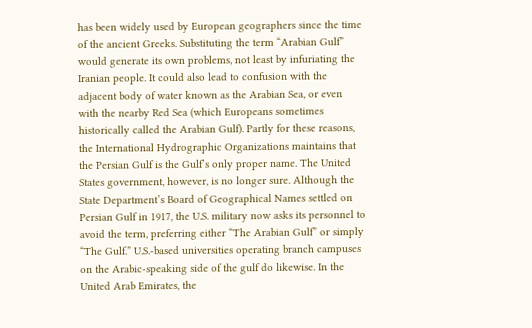has been widely used by European geographers since the time of the ancient Greeks. Substituting the term “Arabian Gulf” would generate its own problems, not least by infuriating the Iranian people. It could also lead to confusion with the adjacent body of water known as the Arabian Sea, or even with the nearby Red Sea (which Europeans sometimes historically called the Arabian Gulf). Partly for these reasons, the International Hydrographic Organizations maintains that the Persian Gulf is the Gulf’s only proper name. The United States government, however, is no longer sure. Although the State Department’s Board of Geographical Names settled on Persian Gulf in 1917, the U.S. military now asks its personnel to avoid the term, preferring either “The Arabian Gulf” or simply “The Gulf.” U.S.-based universities operating branch campuses on the Arabic-speaking side of the gulf do likewise. In the United Arab Emirates, the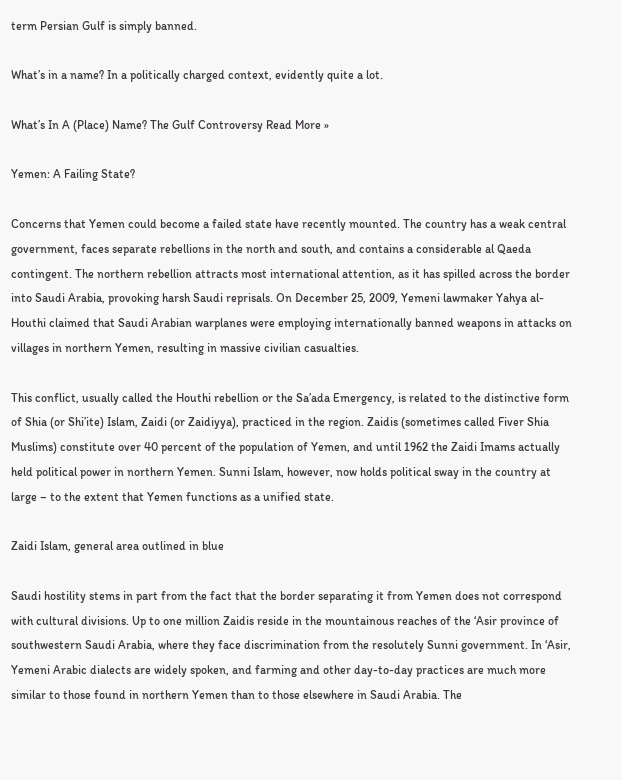term Persian Gulf is simply banned.

What’s in a name? In a politically charged context, evidently quite a lot.

What’s In A (Place) Name? The Gulf Controversy Read More »

Yemen: A Failing State?

Concerns that Yemen could become a failed state have recently mounted. The country has a weak central government, faces separate rebellions in the north and south, and contains a considerable al Qaeda contingent. The northern rebellion attracts most international attention, as it has spilled across the border into Saudi Arabia, provoking harsh Saudi reprisals. On December 25, 2009, Yemeni lawmaker Yahya al-Houthi claimed that Saudi Arabian warplanes were employing internationally banned weapons in attacks on villages in northern Yemen, resulting in massive civilian casualties.

This conflict, usually called the Houthi rebellion or the Sa’ada Emergency, is related to the distinctive form of Shia (or Shi’ite) Islam, Zaidi (or Zaidiyya), practiced in the region. Zaidis (sometimes called Fiver Shia Muslims) constitute over 40 percent of the population of Yemen, and until 1962 the Zaidi Imams actually held political power in northern Yemen. Sunni Islam, however, now holds political sway in the country at large – to the extent that Yemen functions as a unified state.

Zaidi Islam, general area outlined in blue

Saudi hostility stems in part from the fact that the border separating it from Yemen does not correspond with cultural divisions. Up to one million Zaidis reside in the mountainous reaches of the ‘Asir province of southwestern Saudi Arabia, where they face discrimination from the resolutely Sunni government. In ‘Asir, Yemeni Arabic dialects are widely spoken, and farming and other day-to-day practices are much more similar to those found in northern Yemen than to those elsewhere in Saudi Arabia. The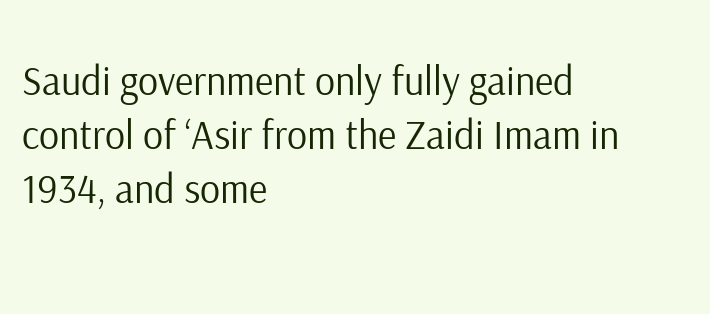Saudi government only fully gained control of ‘Asir from the Zaidi Imam in 1934, and some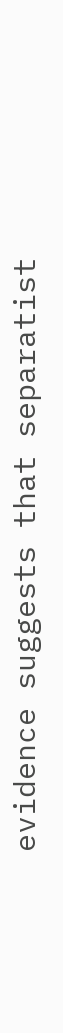evidence suggests that separatist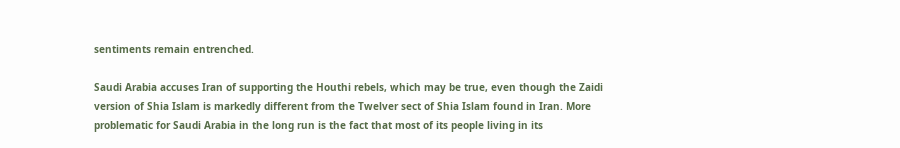sentiments remain entrenched.

Saudi Arabia accuses Iran of supporting the Houthi rebels, which may be true, even though the Zaidi version of Shia Islam is markedly different from the Twelver sect of Shia Islam found in Iran. More problematic for Saudi Arabia in the long run is the fact that most of its people living in its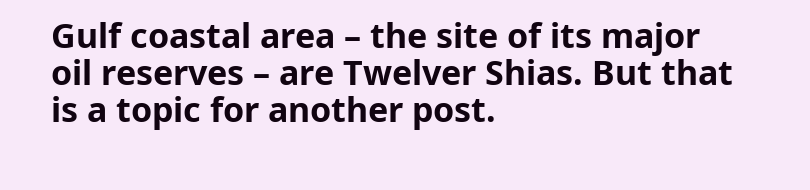Gulf coastal area – the site of its major oil reserves – are Twelver Shias. But that is a topic for another post.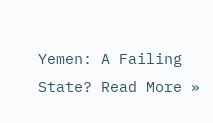Yemen: A Failing State? Read More »